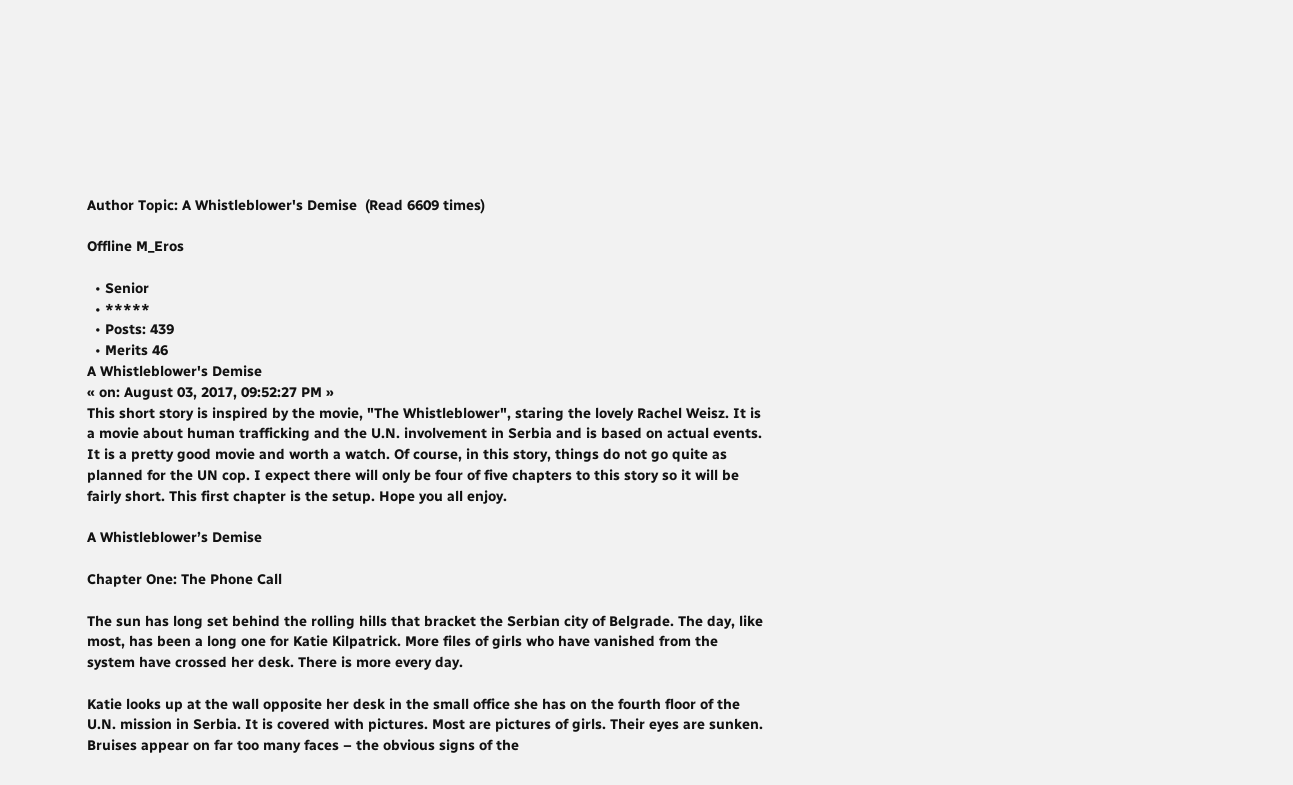Author Topic: A Whistleblower's Demise  (Read 6609 times)

Offline M_Eros

  • Senior
  • *****
  • Posts: 439
  • Merits 46
A Whistleblower's Demise
« on: August 03, 2017, 09:52:27 PM »
This short story is inspired by the movie, "The Whistleblower", staring the lovely Rachel Weisz. It is a movie about human trafficking and the U.N. involvement in Serbia and is based on actual events. It is a pretty good movie and worth a watch. Of course, in this story, things do not go quite as planned for the UN cop. I expect there will only be four of five chapters to this story so it will be fairly short. This first chapter is the setup. Hope you all enjoy.

A Whistleblower’s Demise

Chapter One: The Phone Call

The sun has long set behind the rolling hills that bracket the Serbian city of Belgrade. The day, like most, has been a long one for Katie Kilpatrick. More files of girls who have vanished from the system have crossed her desk. There is more every day.

Katie looks up at the wall opposite her desk in the small office she has on the fourth floor of the U.N. mission in Serbia. It is covered with pictures. Most are pictures of girls. Their eyes are sunken. Bruises appear on far too many faces – the obvious signs of the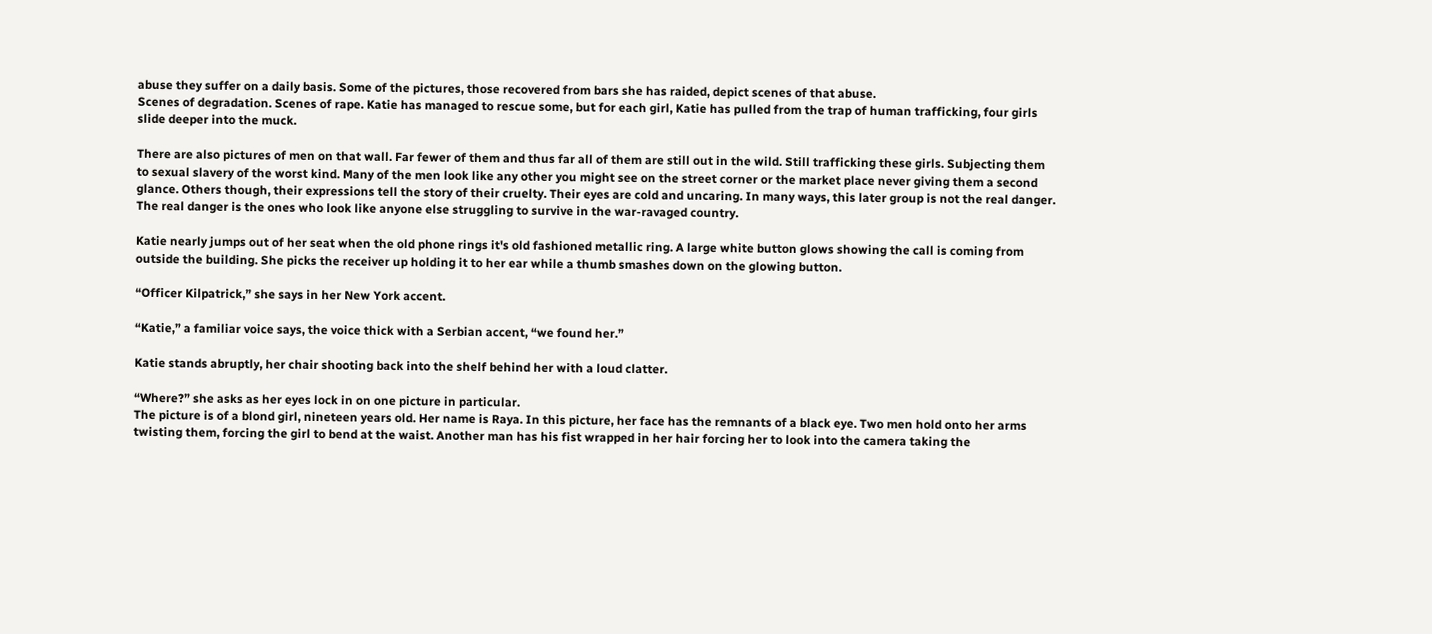abuse they suffer on a daily basis. Some of the pictures, those recovered from bars she has raided, depict scenes of that abuse.
Scenes of degradation. Scenes of rape. Katie has managed to rescue some, but for each girl, Katie has pulled from the trap of human trafficking, four girls slide deeper into the muck.

There are also pictures of men on that wall. Far fewer of them and thus far all of them are still out in the wild. Still trafficking these girls. Subjecting them to sexual slavery of the worst kind. Many of the men look like any other you might see on the street corner or the market place never giving them a second glance. Others though, their expressions tell the story of their cruelty. Their eyes are cold and uncaring. In many ways, this later group is not the real danger. The real danger is the ones who look like anyone else struggling to survive in the war-ravaged country.

Katie nearly jumps out of her seat when the old phone rings it's old fashioned metallic ring. A large white button glows showing the call is coming from outside the building. She picks the receiver up holding it to her ear while a thumb smashes down on the glowing button.

“Officer Kilpatrick,” she says in her New York accent.

“Katie,” a familiar voice says, the voice thick with a Serbian accent, “we found her.”

Katie stands abruptly, her chair shooting back into the shelf behind her with a loud clatter.

“Where?” she asks as her eyes lock in on one picture in particular.
The picture is of a blond girl, nineteen years old. Her name is Raya. In this picture, her face has the remnants of a black eye. Two men hold onto her arms twisting them, forcing the girl to bend at the waist. Another man has his fist wrapped in her hair forcing her to look into the camera taking the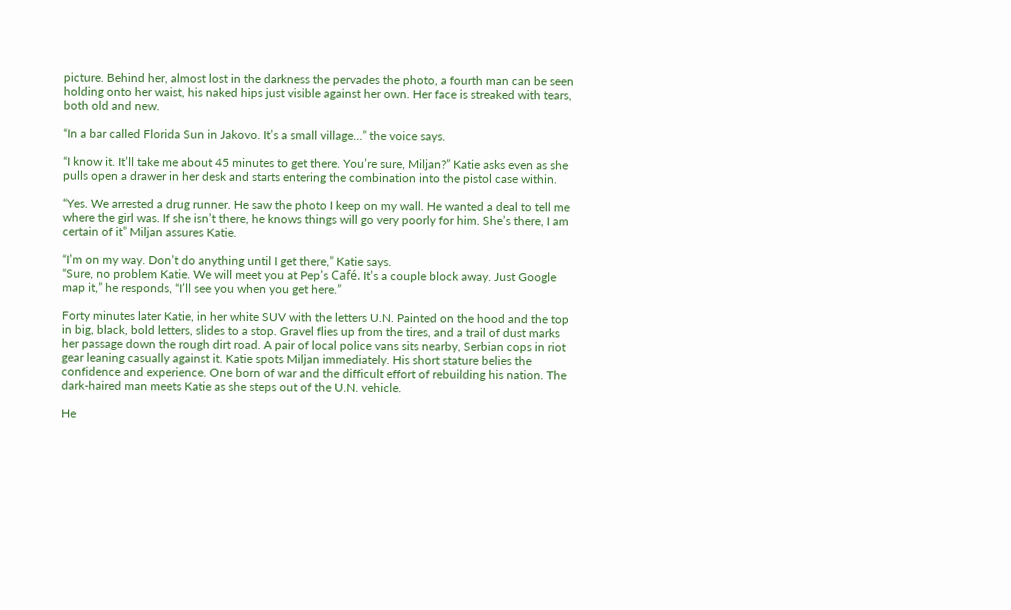picture. Behind her, almost lost in the darkness the pervades the photo, a fourth man can be seen holding onto her waist, his naked hips just visible against her own. Her face is streaked with tears, both old and new.

“In a bar called Florida Sun in Jakovo. It’s a small village…” the voice says.

“I know it. It’ll take me about 45 minutes to get there. You’re sure, Miljan?” Katie asks even as she pulls open a drawer in her desk and starts entering the combination into the pistol case within.

“Yes. We arrested a drug runner. He saw the photo I keep on my wall. He wanted a deal to tell me where the girl was. If she isn’t there, he knows things will go very poorly for him. She’s there, I am certain of it” Miljan assures Katie.

“I’m on my way. Don’t do anything until I get there,” Katie says.
“Sure, no problem Katie. We will meet you at Pep’s Café. It’s a couple block away. Just Google map it,” he responds, “I’ll see you when you get here.”

Forty minutes later Katie, in her white SUV with the letters U.N. Painted on the hood and the top in big, black, bold letters, slides to a stop. Gravel flies up from the tires, and a trail of dust marks her passage down the rough dirt road. A pair of local police vans sits nearby, Serbian cops in riot gear leaning casually against it. Katie spots Miljan immediately. His short stature belies the confidence and experience. One born of war and the difficult effort of rebuilding his nation. The dark-haired man meets Katie as she steps out of the U.N. vehicle.

He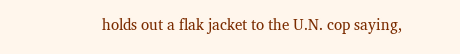holds out a flak jacket to the U.N. cop saying,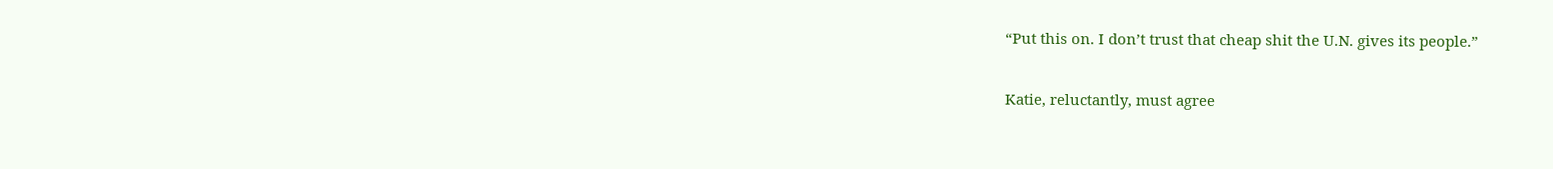“Put this on. I don’t trust that cheap shit the U.N. gives its people.”

Katie, reluctantly, must agree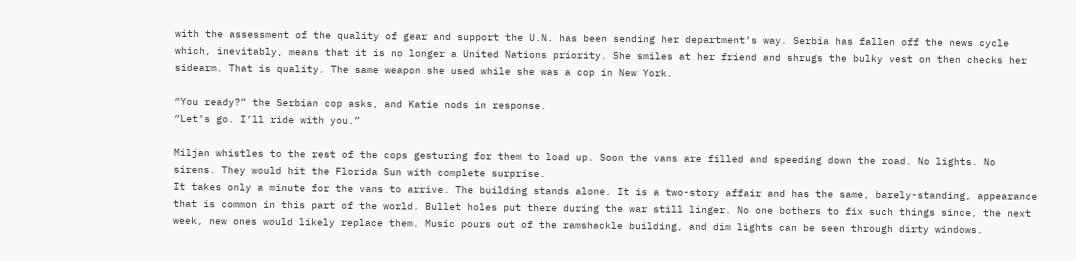with the assessment of the quality of gear and support the U.N. has been sending her department’s way. Serbia has fallen off the news cycle which, inevitably, means that it is no longer a United Nations priority. She smiles at her friend and shrugs the bulky vest on then checks her sidearm. That is quality. The same weapon she used while she was a cop in New York.

“You ready?” the Serbian cop asks, and Katie nods in response.
“Let’s go. I’ll ride with you.”

Miljan whistles to the rest of the cops gesturing for them to load up. Soon the vans are filled and speeding down the road. No lights. No sirens. They would hit the Florida Sun with complete surprise.
It takes only a minute for the vans to arrive. The building stands alone. It is a two-story affair and has the same, barely-standing, appearance that is common in this part of the world. Bullet holes put there during the war still linger. No one bothers to fix such things since, the next week, new ones would likely replace them. Music pours out of the ramshackle building, and dim lights can be seen through dirty windows.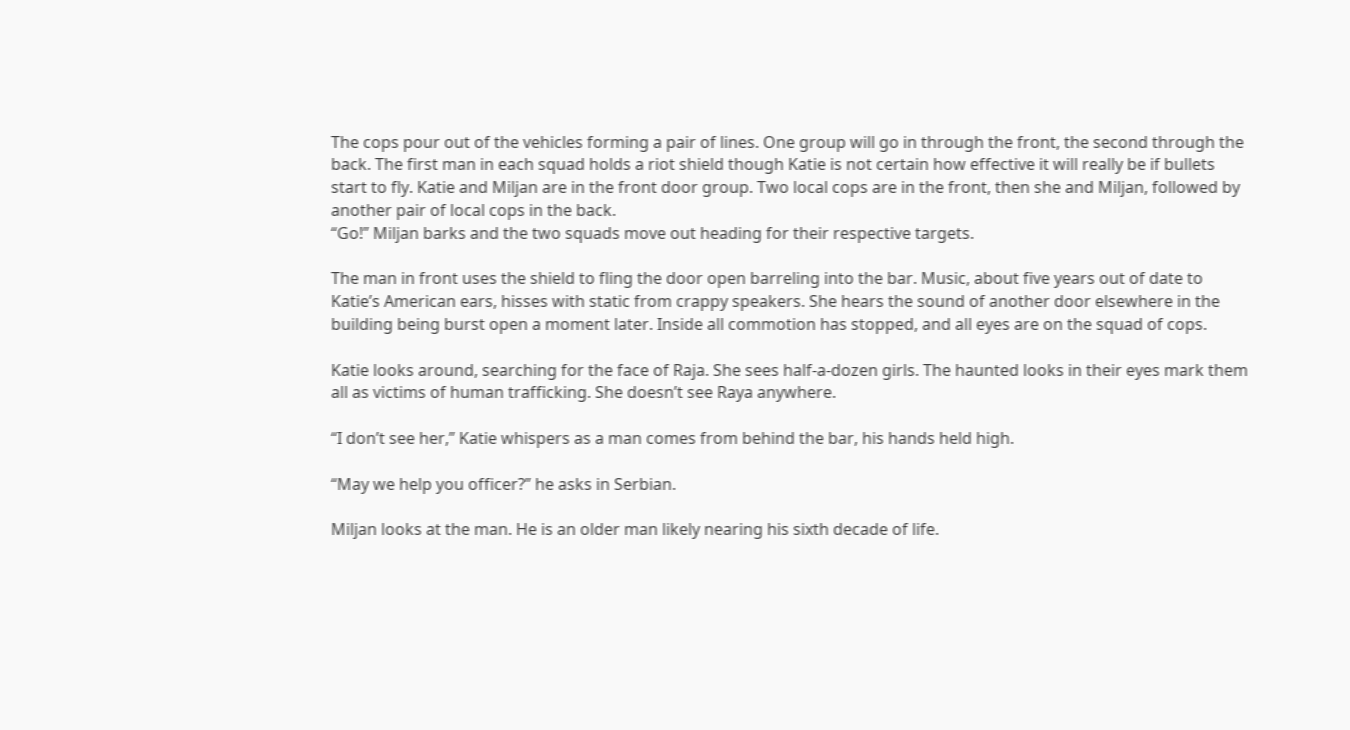The cops pour out of the vehicles forming a pair of lines. One group will go in through the front, the second through the back. The first man in each squad holds a riot shield though Katie is not certain how effective it will really be if bullets start to fly. Katie and Miljan are in the front door group. Two local cops are in the front, then she and Miljan, followed by another pair of local cops in the back.
“Go!” Miljan barks and the two squads move out heading for their respective targets.

The man in front uses the shield to fling the door open barreling into the bar. Music, about five years out of date to Katie’s American ears, hisses with static from crappy speakers. She hears the sound of another door elsewhere in the building being burst open a moment later. Inside all commotion has stopped, and all eyes are on the squad of cops.

Katie looks around, searching for the face of Raja. She sees half-a-dozen girls. The haunted looks in their eyes mark them all as victims of human trafficking. She doesn’t see Raya anywhere.

“I don’t see her,” Katie whispers as a man comes from behind the bar, his hands held high.

“May we help you officer?” he asks in Serbian.

Miljan looks at the man. He is an older man likely nearing his sixth decade of life.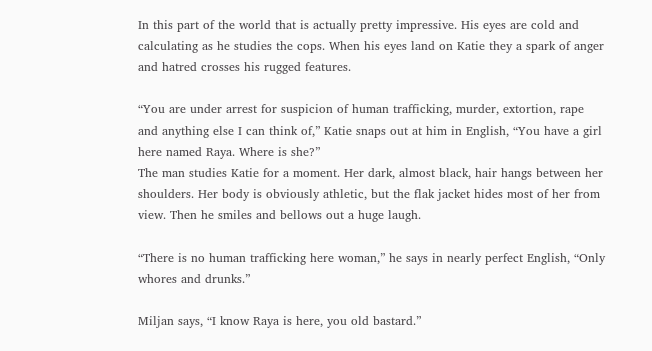In this part of the world that is actually pretty impressive. His eyes are cold and calculating as he studies the cops. When his eyes land on Katie they a spark of anger and hatred crosses his rugged features.

“You are under arrest for suspicion of human trafficking, murder, extortion, rape and anything else I can think of,” Katie snaps out at him in English, “You have a girl here named Raya. Where is she?”
The man studies Katie for a moment. Her dark, almost black, hair hangs between her shoulders. Her body is obviously athletic, but the flak jacket hides most of her from view. Then he smiles and bellows out a huge laugh.

“There is no human trafficking here woman,” he says in nearly perfect English, “Only whores and drunks.”

Miljan says, “I know Raya is here, you old bastard.”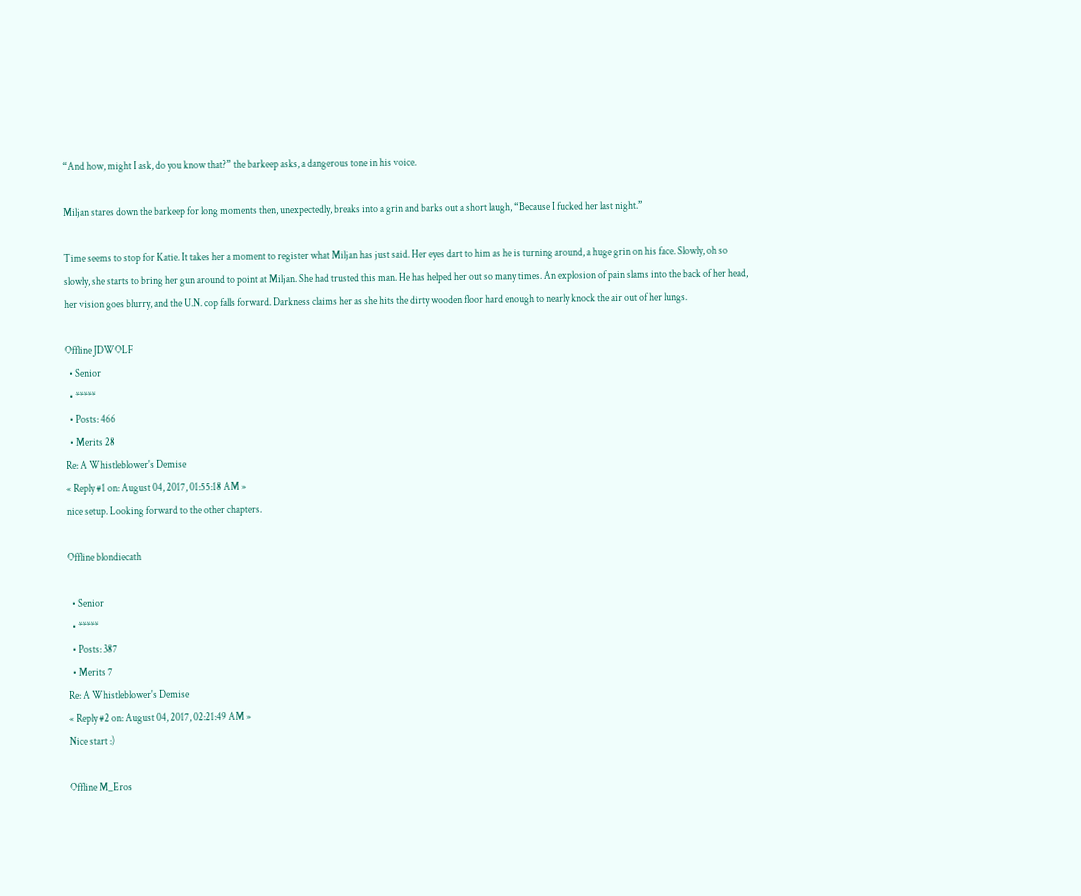“And how, might I ask, do you know that?” the barkeep asks, a dangerous tone in his voice.

Miljan stares down the barkeep for long moments then, unexpectedly, breaks into a grin and barks out a short laugh, “Because I fucked her last night.”

Time seems to stop for Katie. It takes her a moment to register what Miljan has just said. Her eyes dart to him as he is turning around, a huge grin on his face. Slowly, oh so slowly, she starts to bring her gun around to point at Miljan. She had trusted this man. He has helped her out so many times. An explosion of pain slams into the back of her head, her vision goes blurry, and the U.N. cop falls forward. Darkness claims her as she hits the dirty wooden floor hard enough to nearly knock the air out of her lungs.

Offline JDWOLF
  • Senior
  • *****
  • Posts: 466
  • Merits 28
Re: A Whistleblower's Demise
« Reply #1 on: August 04, 2017, 01:55:18 AM »
nice setup. Looking forward to the other chapters.

Offline blondiecath

  • Senior
  • *****
  • Posts: 387
  • Merits 7
Re: A Whistleblower's Demise
« Reply #2 on: August 04, 2017, 02:21:49 AM »
Nice start :)

Offline M_Eros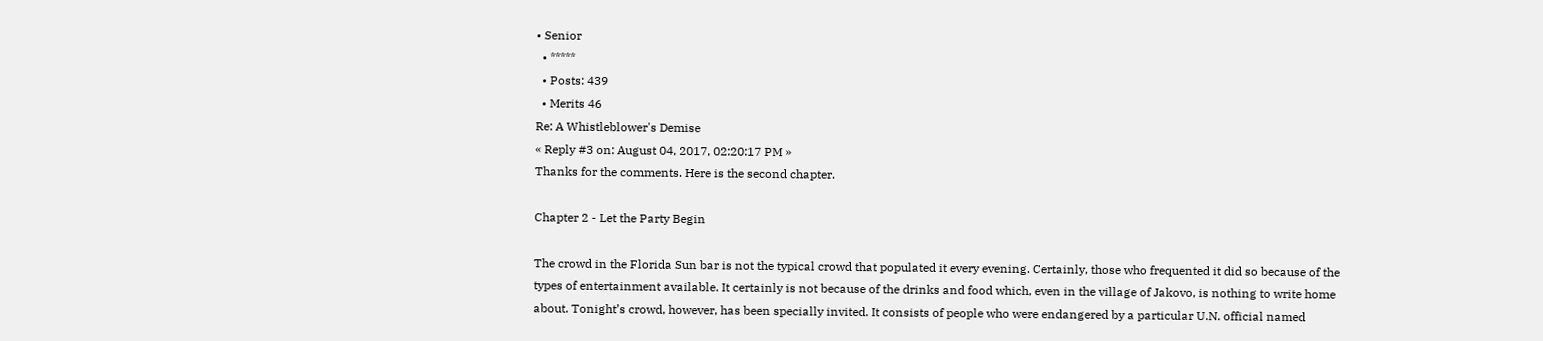• Senior
  • *****
  • Posts: 439
  • Merits 46
Re: A Whistleblower's Demise
« Reply #3 on: August 04, 2017, 02:20:17 PM »
Thanks for the comments. Here is the second chapter.

Chapter 2 - Let the Party Begin

The crowd in the Florida Sun bar is not the typical crowd that populated it every evening. Certainly, those who frequented it did so because of the types of entertainment available. It certainly is not because of the drinks and food which, even in the village of Jakovo, is nothing to write home about. Tonight’s crowd, however, has been specially invited. It consists of people who were endangered by a particular U.N. official named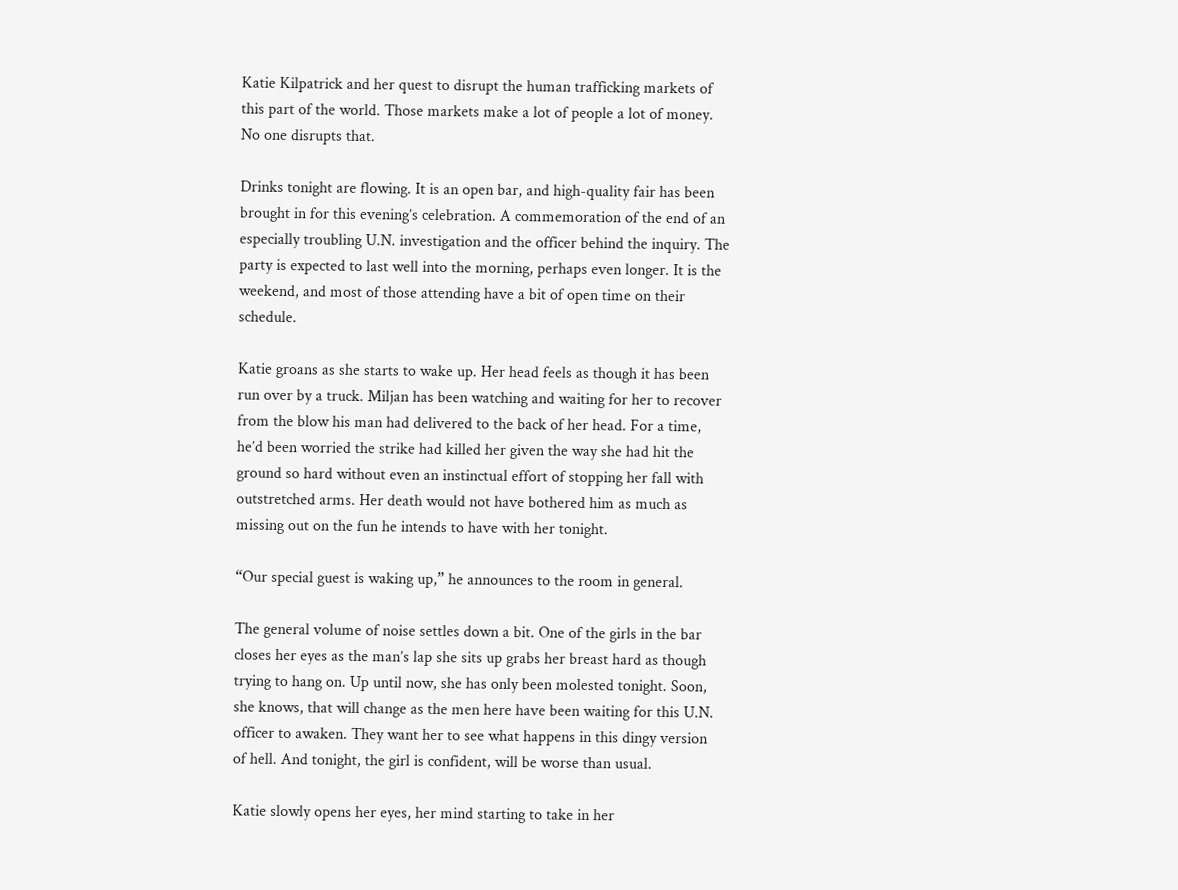Katie Kilpatrick and her quest to disrupt the human trafficking markets of this part of the world. Those markets make a lot of people a lot of money. No one disrupts that.

Drinks tonight are flowing. It is an open bar, and high-quality fair has been brought in for this evening’s celebration. A commemoration of the end of an especially troubling U.N. investigation and the officer behind the inquiry. The party is expected to last well into the morning, perhaps even longer. It is the weekend, and most of those attending have a bit of open time on their schedule.

Katie groans as she starts to wake up. Her head feels as though it has been run over by a truck. Miljan has been watching and waiting for her to recover from the blow his man had delivered to the back of her head. For a time, he’d been worried the strike had killed her given the way she had hit the ground so hard without even an instinctual effort of stopping her fall with outstretched arms. Her death would not have bothered him as much as missing out on the fun he intends to have with her tonight.

“Our special guest is waking up,” he announces to the room in general.

The general volume of noise settles down a bit. One of the girls in the bar closes her eyes as the man’s lap she sits up grabs her breast hard as though trying to hang on. Up until now, she has only been molested tonight. Soon, she knows, that will change as the men here have been waiting for this U.N. officer to awaken. They want her to see what happens in this dingy version of hell. And tonight, the girl is confident, will be worse than usual.

Katie slowly opens her eyes, her mind starting to take in her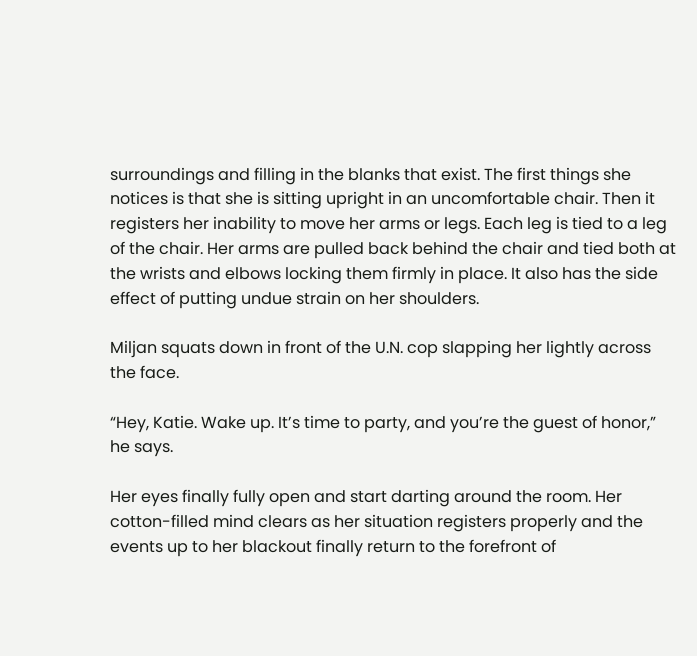surroundings and filling in the blanks that exist. The first things she notices is that she is sitting upright in an uncomfortable chair. Then it registers her inability to move her arms or legs. Each leg is tied to a leg of the chair. Her arms are pulled back behind the chair and tied both at the wrists and elbows locking them firmly in place. It also has the side effect of putting undue strain on her shoulders.

Miljan squats down in front of the U.N. cop slapping her lightly across the face.

“Hey, Katie. Wake up. It’s time to party, and you’re the guest of honor,” he says.

Her eyes finally fully open and start darting around the room. Her cotton-filled mind clears as her situation registers properly and the events up to her blackout finally return to the forefront of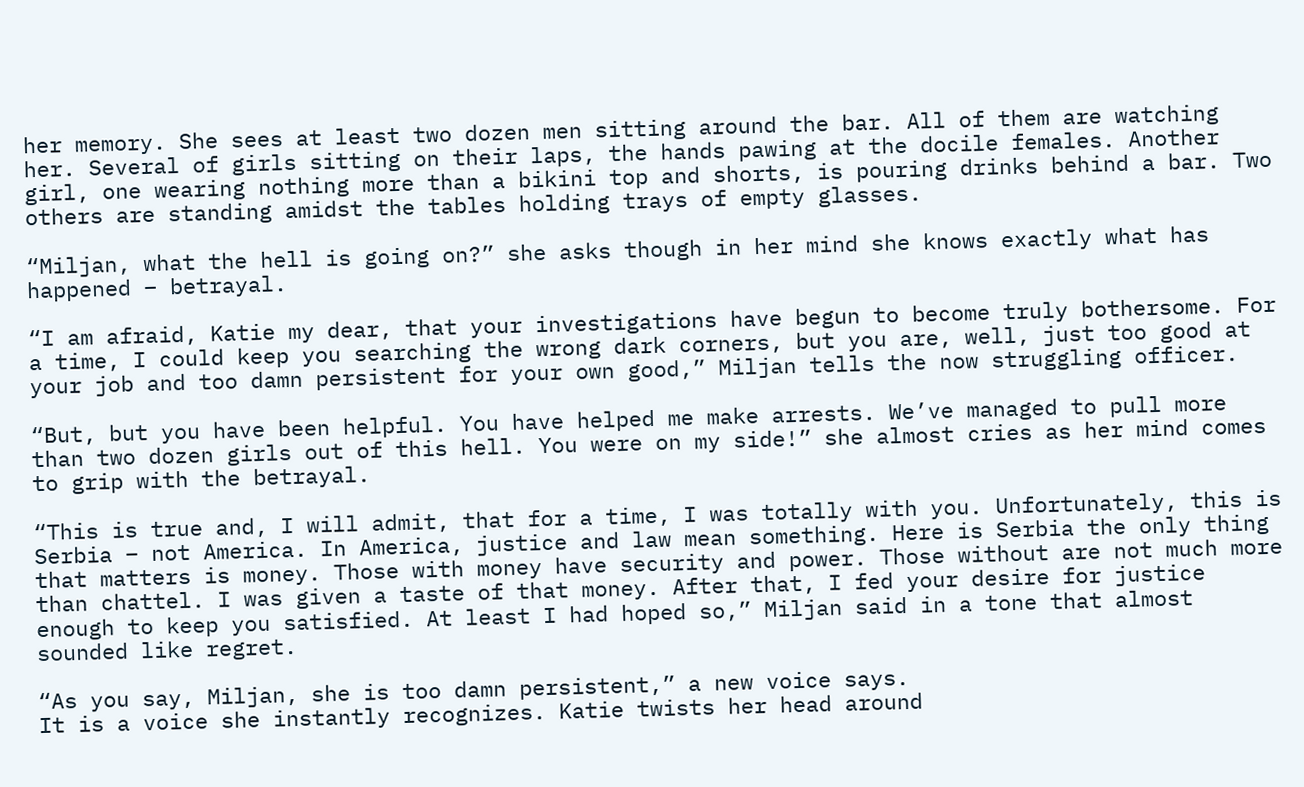her memory. She sees at least two dozen men sitting around the bar. All of them are watching her. Several of girls sitting on their laps, the hands pawing at the docile females. Another girl, one wearing nothing more than a bikini top and shorts, is pouring drinks behind a bar. Two others are standing amidst the tables holding trays of empty glasses.

“Miljan, what the hell is going on?” she asks though in her mind she knows exactly what has happened – betrayal.

“I am afraid, Katie my dear, that your investigations have begun to become truly bothersome. For a time, I could keep you searching the wrong dark corners, but you are, well, just too good at your job and too damn persistent for your own good,” Miljan tells the now struggling officer.

“But, but you have been helpful. You have helped me make arrests. We’ve managed to pull more than two dozen girls out of this hell. You were on my side!” she almost cries as her mind comes to grip with the betrayal.

“This is true and, I will admit, that for a time, I was totally with you. Unfortunately, this is Serbia – not America. In America, justice and law mean something. Here is Serbia the only thing that matters is money. Those with money have security and power. Those without are not much more than chattel. I was given a taste of that money. After that, I fed your desire for justice enough to keep you satisfied. At least I had hoped so,” Miljan said in a tone that almost sounded like regret.

“As you say, Miljan, she is too damn persistent,” a new voice says.
It is a voice she instantly recognizes. Katie twists her head around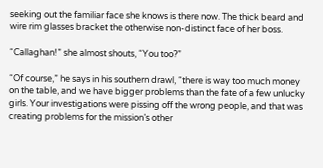seeking out the familiar face she knows is there now. The thick beard and wire rim glasses bracket the otherwise non-distinct face of her boss.

“Callaghan!” she almost shouts, “You too?”

“Of course,” he says in his southern drawl, “there is way too much money on the table, and we have bigger problems than the fate of a few unlucky girls. Your investigations were pissing off the wrong people, and that was creating problems for the mission’s other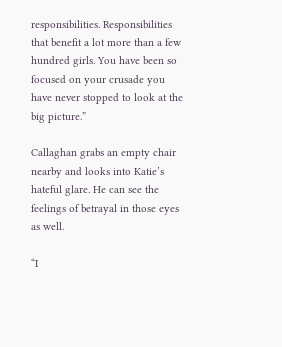responsibilities. Responsibilities that benefit a lot more than a few hundred girls. You have been so focused on your crusade you have never stopped to look at the big picture.”

Callaghan grabs an empty chair nearby and looks into Katie’s hateful glare. He can see the feelings of betrayal in those eyes as well.

“I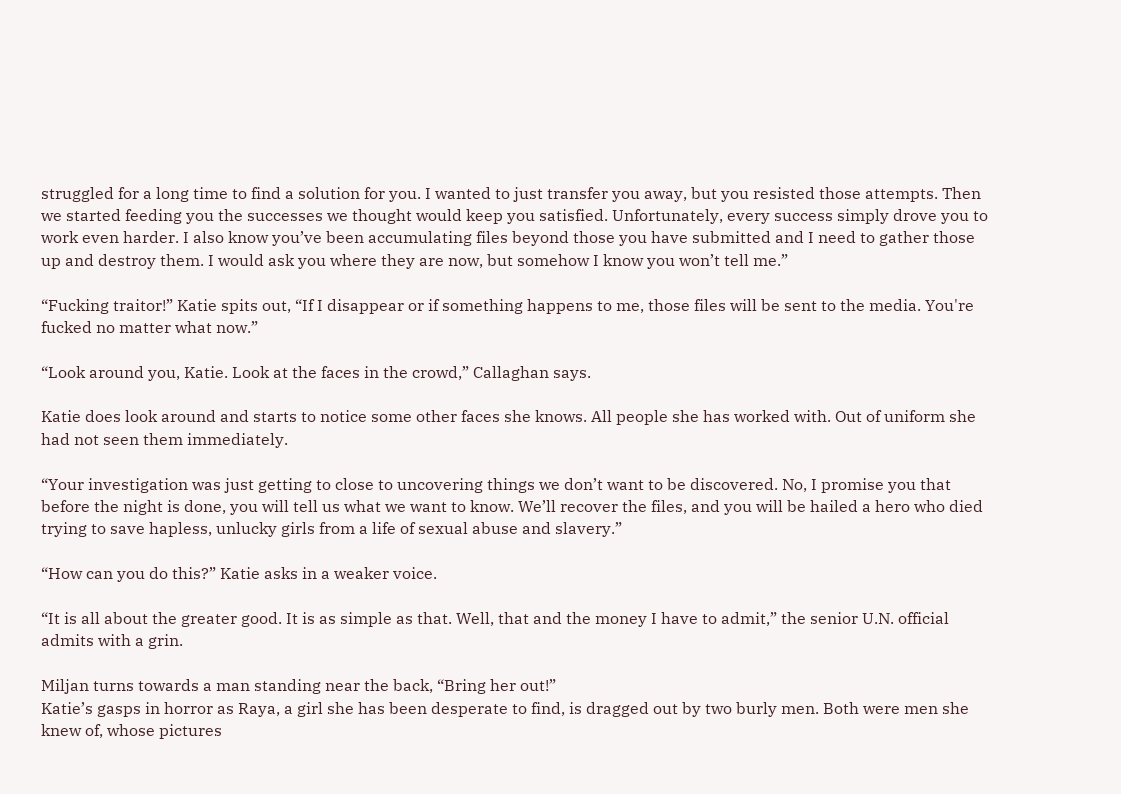struggled for a long time to find a solution for you. I wanted to just transfer you away, but you resisted those attempts. Then we started feeding you the successes we thought would keep you satisfied. Unfortunately, every success simply drove you to work even harder. I also know you’ve been accumulating files beyond those you have submitted and I need to gather those up and destroy them. I would ask you where they are now, but somehow I know you won’t tell me.”

“Fucking traitor!” Katie spits out, “If I disappear or if something happens to me, those files will be sent to the media. You're fucked no matter what now.”

“Look around you, Katie. Look at the faces in the crowd,” Callaghan says.

Katie does look around and starts to notice some other faces she knows. All people she has worked with. Out of uniform she had not seen them immediately.

“Your investigation was just getting to close to uncovering things we don’t want to be discovered. No, I promise you that before the night is done, you will tell us what we want to know. We’ll recover the files, and you will be hailed a hero who died trying to save hapless, unlucky girls from a life of sexual abuse and slavery.”

“How can you do this?” Katie asks in a weaker voice.

“It is all about the greater good. It is as simple as that. Well, that and the money I have to admit,” the senior U.N. official admits with a grin.

Miljan turns towards a man standing near the back, “Bring her out!”
Katie’s gasps in horror as Raya, a girl she has been desperate to find, is dragged out by two burly men. Both were men she knew of, whose pictures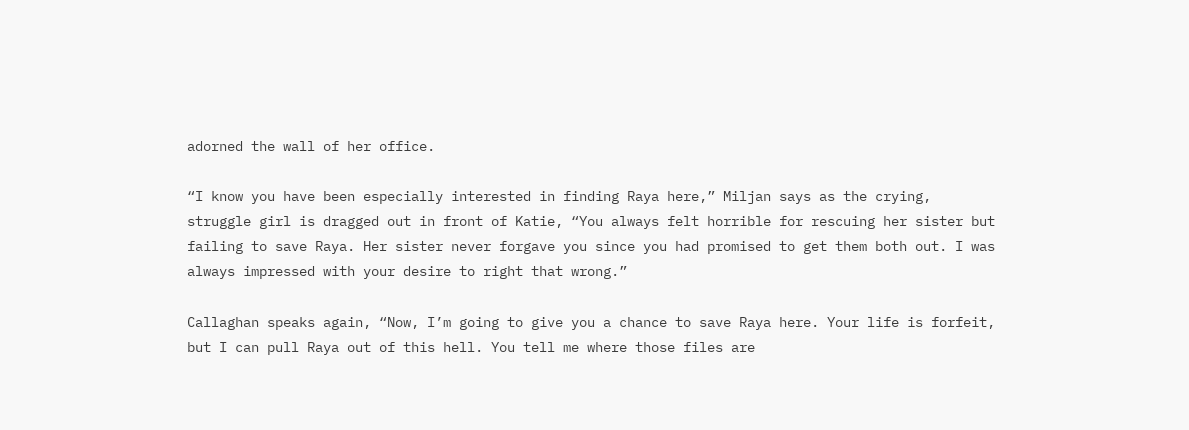adorned the wall of her office.

“I know you have been especially interested in finding Raya here,” Miljan says as the crying, struggle girl is dragged out in front of Katie, “You always felt horrible for rescuing her sister but failing to save Raya. Her sister never forgave you since you had promised to get them both out. I was always impressed with your desire to right that wrong.”

Callaghan speaks again, “Now, I’m going to give you a chance to save Raya here. Your life is forfeit, but I can pull Raya out of this hell. You tell me where those files are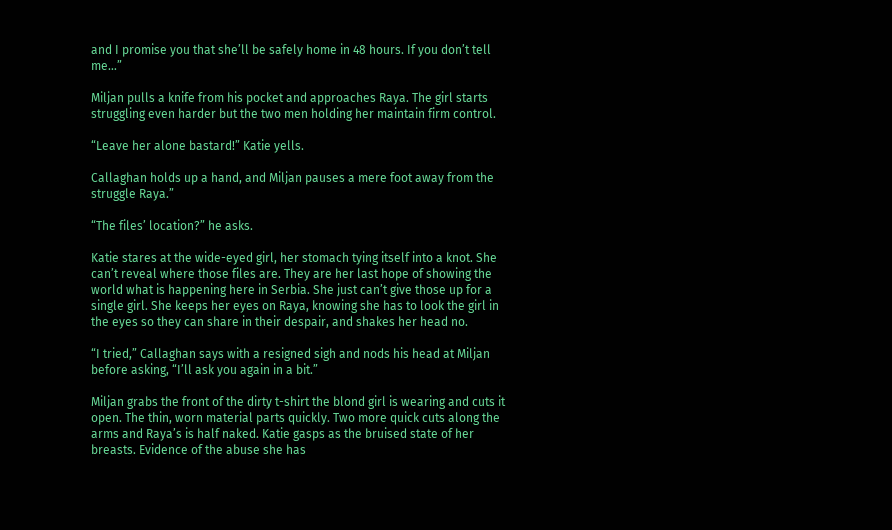and I promise you that she’ll be safely home in 48 hours. If you don’t tell me…”

Miljan pulls a knife from his pocket and approaches Raya. The girl starts struggling even harder but the two men holding her maintain firm control.

“Leave her alone bastard!” Katie yells.

Callaghan holds up a hand, and Miljan pauses a mere foot away from the struggle Raya.”

“The files’ location?” he asks.

Katie stares at the wide-eyed girl, her stomach tying itself into a knot. She can’t reveal where those files are. They are her last hope of showing the world what is happening here in Serbia. She just can’t give those up for a single girl. She keeps her eyes on Raya, knowing she has to look the girl in the eyes so they can share in their despair, and shakes her head no.

“I tried,” Callaghan says with a resigned sigh and nods his head at Miljan before asking, “I’ll ask you again in a bit.”

Miljan grabs the front of the dirty t-shirt the blond girl is wearing and cuts it open. The thin, worn material parts quickly. Two more quick cuts along the arms and Raya’s is half naked. Katie gasps as the bruised state of her breasts. Evidence of the abuse she has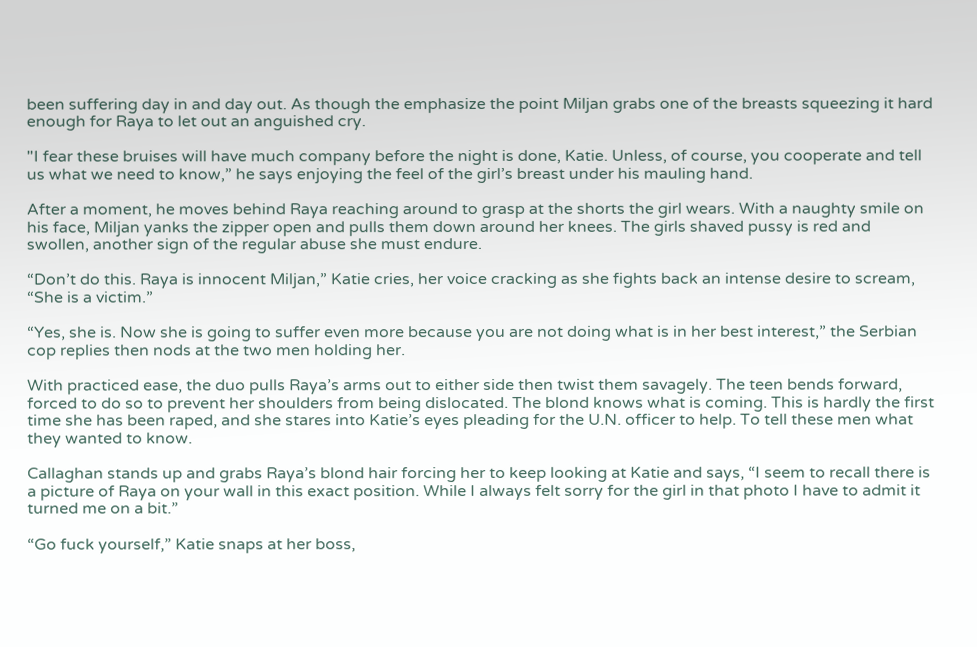been suffering day in and day out. As though the emphasize the point Miljan grabs one of the breasts squeezing it hard enough for Raya to let out an anguished cry.

"I fear these bruises will have much company before the night is done, Katie. Unless, of course, you cooperate and tell us what we need to know,” he says enjoying the feel of the girl’s breast under his mauling hand.

After a moment, he moves behind Raya reaching around to grasp at the shorts the girl wears. With a naughty smile on his face, Miljan yanks the zipper open and pulls them down around her knees. The girls shaved pussy is red and swollen, another sign of the regular abuse she must endure.

“Don’t do this. Raya is innocent Miljan,” Katie cries, her voice cracking as she fights back an intense desire to scream, “She is a victim.”

“Yes, she is. Now she is going to suffer even more because you are not doing what is in her best interest,” the Serbian cop replies then nods at the two men holding her.

With practiced ease, the duo pulls Raya’s arms out to either side then twist them savagely. The teen bends forward, forced to do so to prevent her shoulders from being dislocated. The blond knows what is coming. This is hardly the first time she has been raped, and she stares into Katie’s eyes pleading for the U.N. officer to help. To tell these men what they wanted to know.

Callaghan stands up and grabs Raya’s blond hair forcing her to keep looking at Katie and says, “I seem to recall there is a picture of Raya on your wall in this exact position. While I always felt sorry for the girl in that photo I have to admit it turned me on a bit.”

“Go fuck yourself,” Katie snaps at her boss,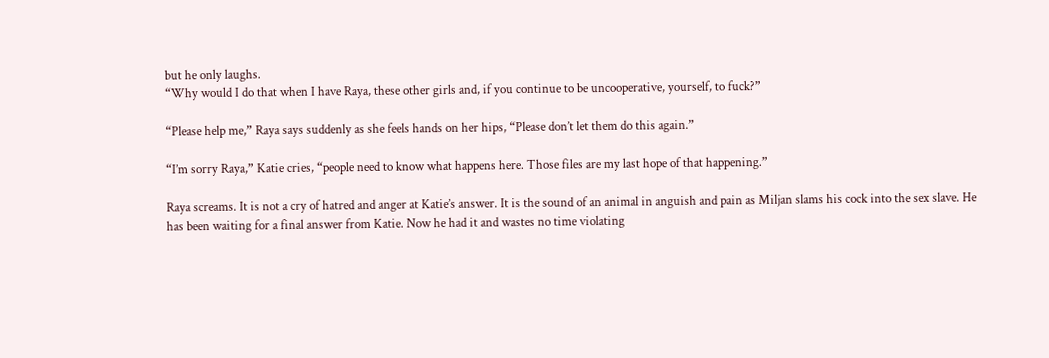but he only laughs.
“Why would I do that when I have Raya, these other girls and, if you continue to be uncooperative, yourself, to fuck?”

“Please help me,” Raya says suddenly as she feels hands on her hips, “Please don’t let them do this again.”

“I’m sorry Raya,” Katie cries, “people need to know what happens here. Those files are my last hope of that happening.”

Raya screams. It is not a cry of hatred and anger at Katie’s answer. It is the sound of an animal in anguish and pain as Miljan slams his cock into the sex slave. He has been waiting for a final answer from Katie. Now he had it and wastes no time violating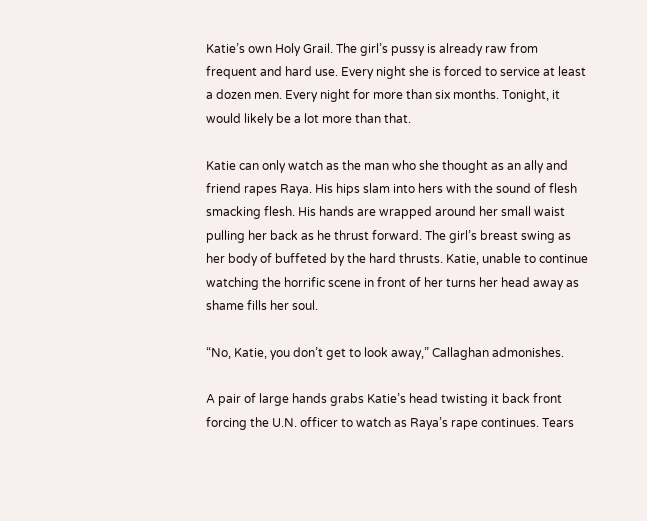Katie’s own Holy Grail. The girl’s pussy is already raw from frequent and hard use. Every night she is forced to service at least a dozen men. Every night for more than six months. Tonight, it would likely be a lot more than that.

Katie can only watch as the man who she thought as an ally and friend rapes Raya. His hips slam into hers with the sound of flesh smacking flesh. His hands are wrapped around her small waist pulling her back as he thrust forward. The girl’s breast swing as her body of buffeted by the hard thrusts. Katie, unable to continue watching the horrific scene in front of her turns her head away as shame fills her soul.

“No, Katie, you don’t get to look away,” Callaghan admonishes.

A pair of large hands grabs Katie’s head twisting it back front forcing the U.N. officer to watch as Raya’s rape continues. Tears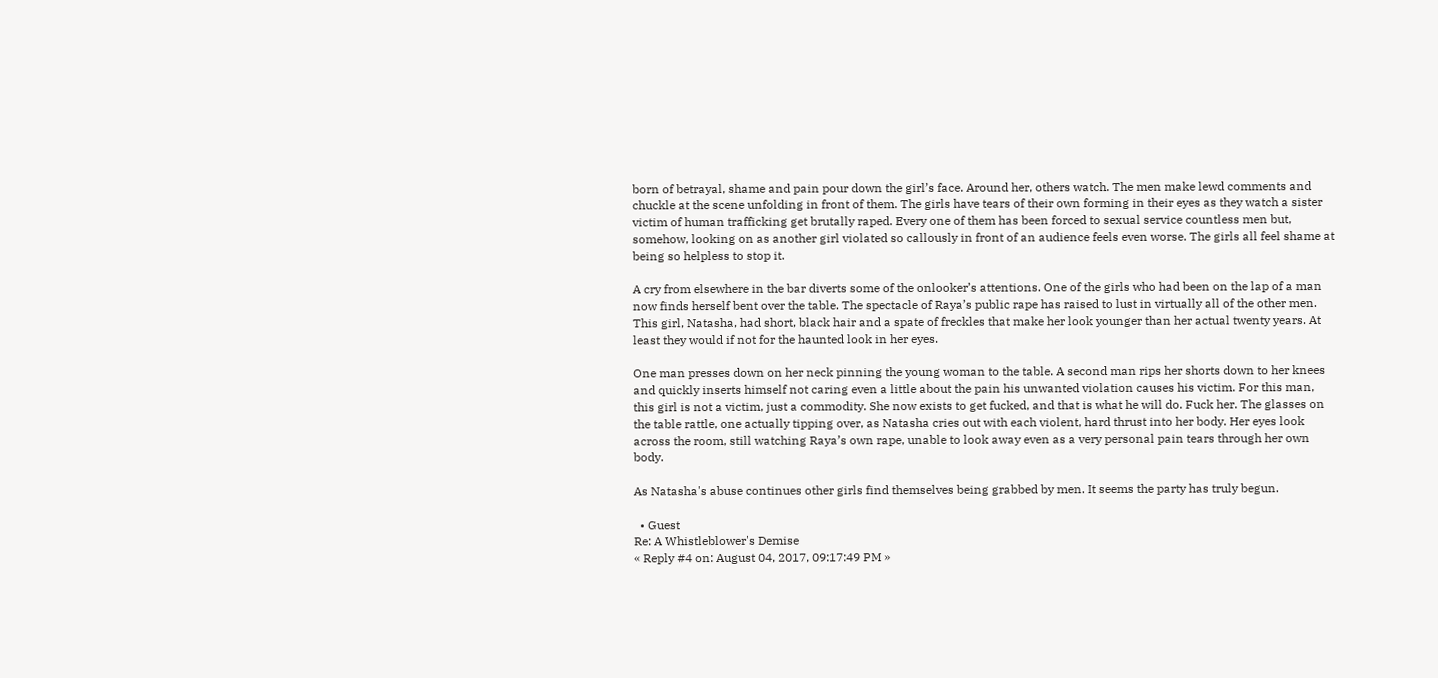born of betrayal, shame and pain pour down the girl’s face. Around her, others watch. The men make lewd comments and chuckle at the scene unfolding in front of them. The girls have tears of their own forming in their eyes as they watch a sister victim of human trafficking get brutally raped. Every one of them has been forced to sexual service countless men but, somehow, looking on as another girl violated so callously in front of an audience feels even worse. The girls all feel shame at being so helpless to stop it.

A cry from elsewhere in the bar diverts some of the onlooker’s attentions. One of the girls who had been on the lap of a man now finds herself bent over the table. The spectacle of Raya’s public rape has raised to lust in virtually all of the other men. This girl, Natasha, had short, black hair and a spate of freckles that make her look younger than her actual twenty years. At least they would if not for the haunted look in her eyes.

One man presses down on her neck pinning the young woman to the table. A second man rips her shorts down to her knees and quickly inserts himself not caring even a little about the pain his unwanted violation causes his victim. For this man, this girl is not a victim, just a commodity. She now exists to get fucked, and that is what he will do. Fuck her. The glasses on the table rattle, one actually tipping over, as Natasha cries out with each violent, hard thrust into her body. Her eyes look across the room, still watching Raya’s own rape, unable to look away even as a very personal pain tears through her own body.

As Natasha's abuse continues other girls find themselves being grabbed by men. It seems the party has truly begun.

  • Guest
Re: A Whistleblower's Demise
« Reply #4 on: August 04, 2017, 09:17:49 PM »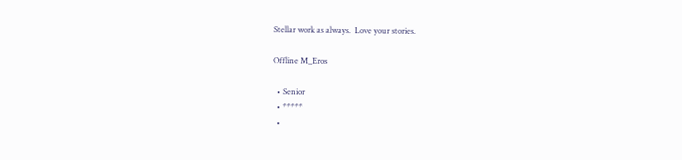Stellar work as always.  Love your stories.

Offline M_Eros

  • Senior
  • *****
  •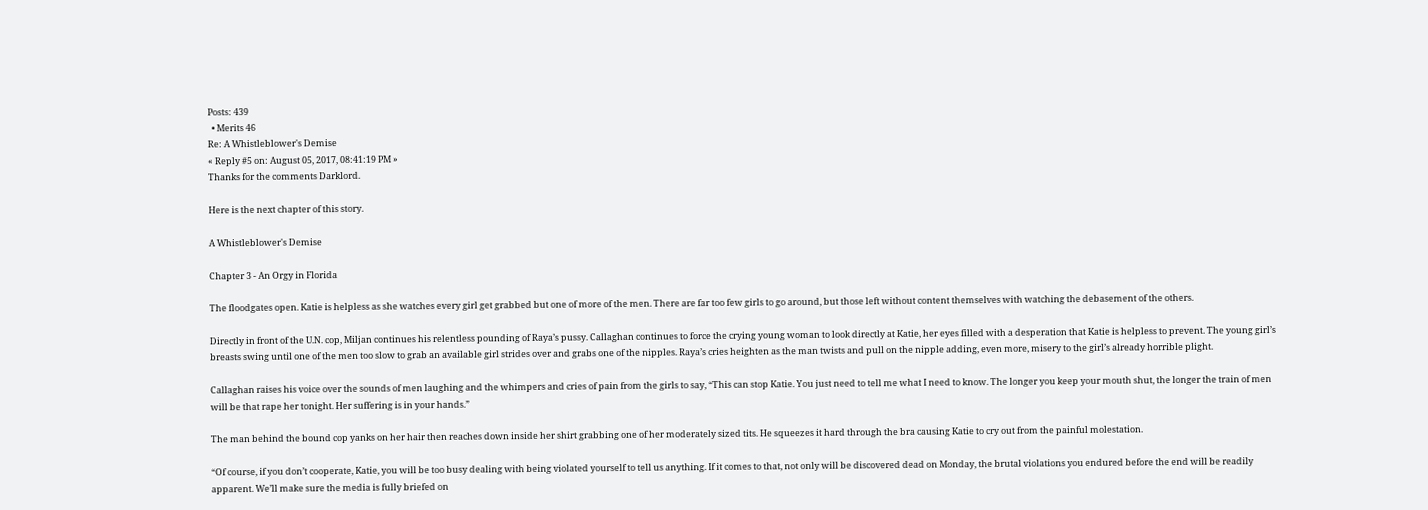Posts: 439
  • Merits 46
Re: A Whistleblower's Demise
« Reply #5 on: August 05, 2017, 08:41:19 PM »
Thanks for the comments Darklord.

Here is the next chapter of this story.

A Whistleblower's Demise

Chapter 3 - An Orgy in Florida

The floodgates open. Katie is helpless as she watches every girl get grabbed but one of more of the men. There are far too few girls to go around, but those left without content themselves with watching the debasement of the others.

Directly in front of the U.N. cop, Miljan continues his relentless pounding of Raya’s pussy. Callaghan continues to force the crying young woman to look directly at Katie, her eyes filled with a desperation that Katie is helpless to prevent. The young girl’s breasts swing until one of the men too slow to grab an available girl strides over and grabs one of the nipples. Raya’s cries heighten as the man twists and pull on the nipple adding, even more, misery to the girl’s already horrible plight.

Callaghan raises his voice over the sounds of men laughing and the whimpers and cries of pain from the girls to say, “This can stop Katie. You just need to tell me what I need to know. The longer you keep your mouth shut, the longer the train of men will be that rape her tonight. Her suffering is in your hands.”

The man behind the bound cop yanks on her hair then reaches down inside her shirt grabbing one of her moderately sized tits. He squeezes it hard through the bra causing Katie to cry out from the painful molestation.

“Of course, if you don’t cooperate, Katie, you will be too busy dealing with being violated yourself to tell us anything. If it comes to that, not only will be discovered dead on Monday, the brutal violations you endured before the end will be readily apparent. We’ll make sure the media is fully briefed on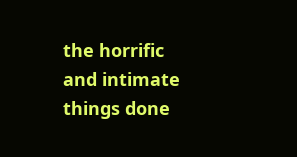the horrific and intimate things done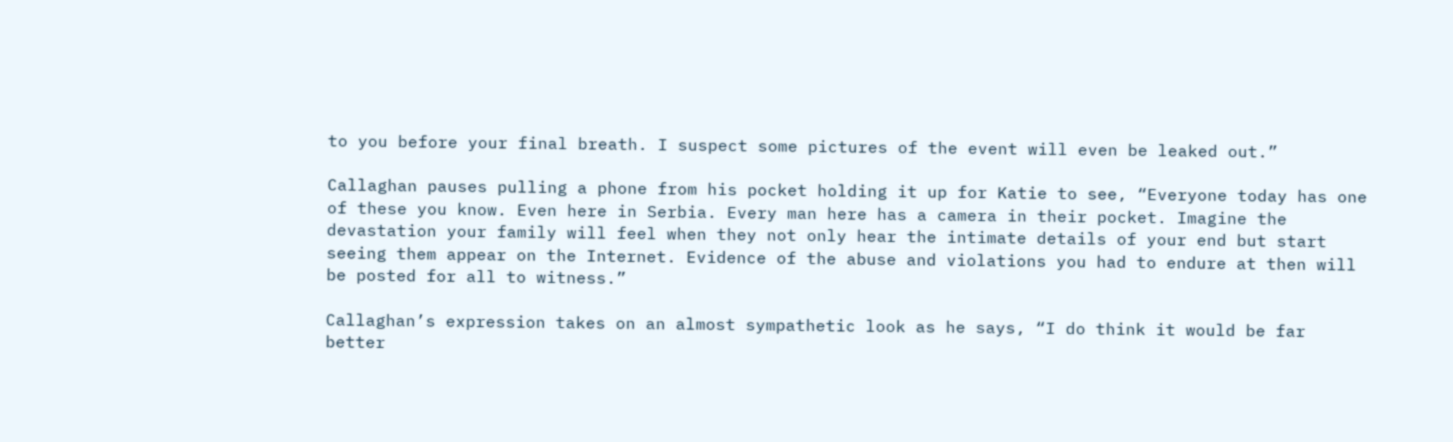to you before your final breath. I suspect some pictures of the event will even be leaked out.”

Callaghan pauses pulling a phone from his pocket holding it up for Katie to see, “Everyone today has one of these you know. Even here in Serbia. Every man here has a camera in their pocket. Imagine the devastation your family will feel when they not only hear the intimate details of your end but start seeing them appear on the Internet. Evidence of the abuse and violations you had to endure at then will be posted for all to witness.”

Callaghan’s expression takes on an almost sympathetic look as he says, “I do think it would be far better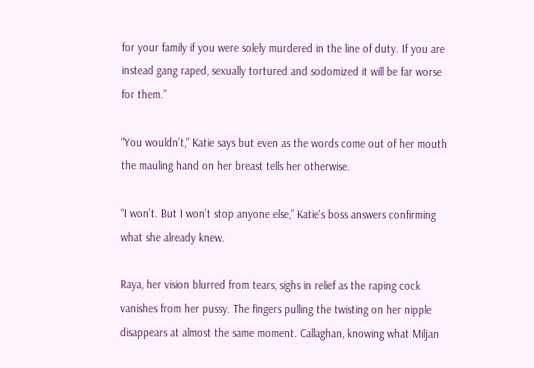for your family if you were solely murdered in the line of duty. If you are instead gang raped, sexually tortured and sodomized it will be far worse for them.”

“You wouldn’t,” Katie says but even as the words come out of her mouth the mauling hand on her breast tells her otherwise.

“I won’t. But I won’t stop anyone else,” Katie's boss answers confirming what she already knew.

Raya, her vision blurred from tears, sighs in relief as the raping cock vanishes from her pussy. The fingers pulling the twisting on her nipple disappears at almost the same moment. Callaghan, knowing what Miljan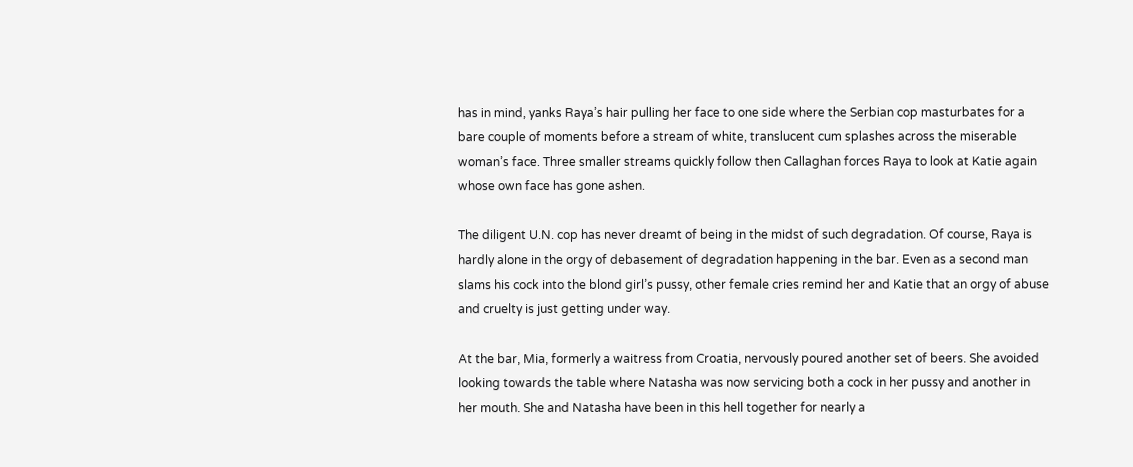has in mind, yanks Raya’s hair pulling her face to one side where the Serbian cop masturbates for a bare couple of moments before a stream of white, translucent cum splashes across the miserable woman’s face. Three smaller streams quickly follow then Callaghan forces Raya to look at Katie again whose own face has gone ashen.

The diligent U.N. cop has never dreamt of being in the midst of such degradation. Of course, Raya is hardly alone in the orgy of debasement of degradation happening in the bar. Even as a second man slams his cock into the blond girl’s pussy, other female cries remind her and Katie that an orgy of abuse and cruelty is just getting under way.

At the bar, Mia, formerly a waitress from Croatia, nervously poured another set of beers. She avoided looking towards the table where Natasha was now servicing both a cock in her pussy and another in her mouth. She and Natasha have been in this hell together for nearly a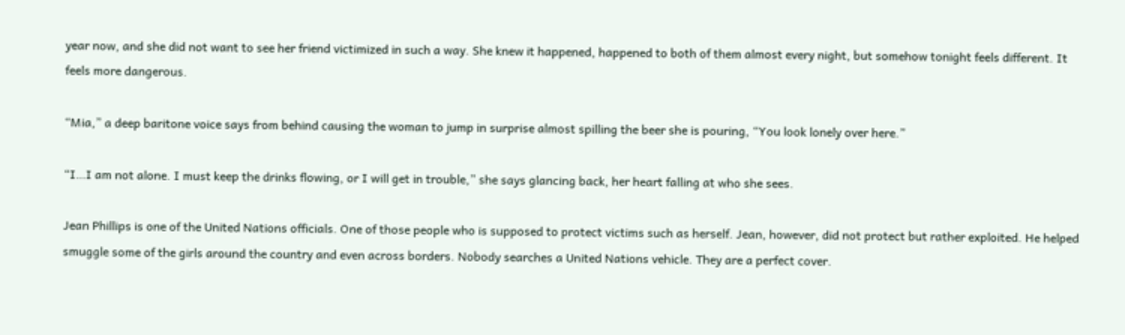year now, and she did not want to see her friend victimized in such a way. She knew it happened, happened to both of them almost every night, but somehow tonight feels different. It feels more dangerous.

“Mia,” a deep baritone voice says from behind causing the woman to jump in surprise almost spilling the beer she is pouring, “You look lonely over here.”

“I…I am not alone. I must keep the drinks flowing, or I will get in trouble,” she says glancing back, her heart falling at who she sees.

Jean Phillips is one of the United Nations officials. One of those people who is supposed to protect victims such as herself. Jean, however, did not protect but rather exploited. He helped smuggle some of the girls around the country and even across borders. Nobody searches a United Nations vehicle. They are a perfect cover.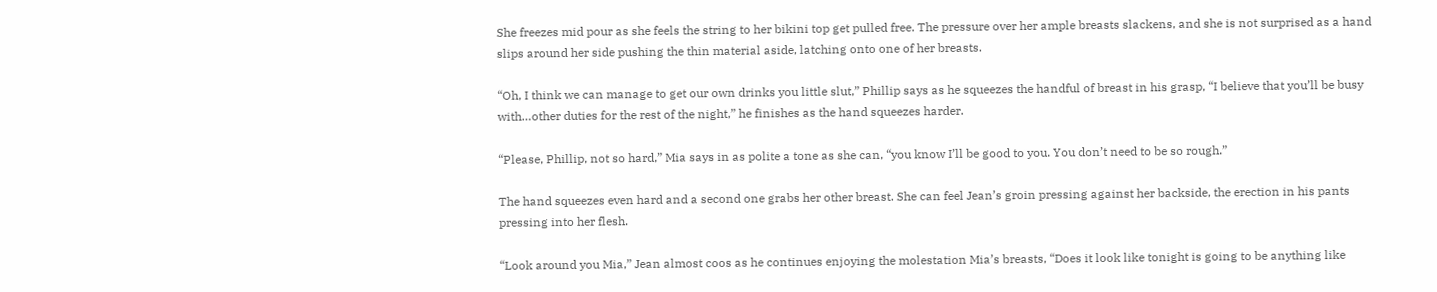She freezes mid pour as she feels the string to her bikini top get pulled free. The pressure over her ample breasts slackens, and she is not surprised as a hand slips around her side pushing the thin material aside, latching onto one of her breasts.

“Oh, I think we can manage to get our own drinks you little slut,” Phillip says as he squeezes the handful of breast in his grasp, “I believe that you’ll be busy with…other duties for the rest of the night,” he finishes as the hand squeezes harder.

“Please, Phillip, not so hard,” Mia says in as polite a tone as she can, “you know I’ll be good to you. You don’t need to be so rough.”

The hand squeezes even hard and a second one grabs her other breast. She can feel Jean’s groin pressing against her backside, the erection in his pants pressing into her flesh.

“Look around you Mia,” Jean almost coos as he continues enjoying the molestation Mia’s breasts, “Does it look like tonight is going to be anything like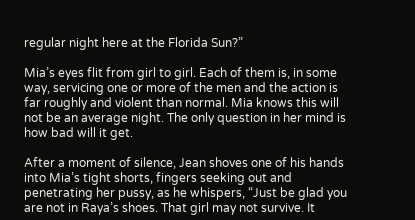regular night here at the Florida Sun?”

Mia’s eyes flit from girl to girl. Each of them is, in some way, servicing one or more of the men and the action is far roughly and violent than normal. Mia knows this will not be an average night. The only question in her mind is how bad will it get.

After a moment of silence, Jean shoves one of his hands into Mia’s tight shorts, fingers seeking out and penetrating her pussy, as he whispers, “Just be glad you are not in Raya’s shoes. That girl may not survive. It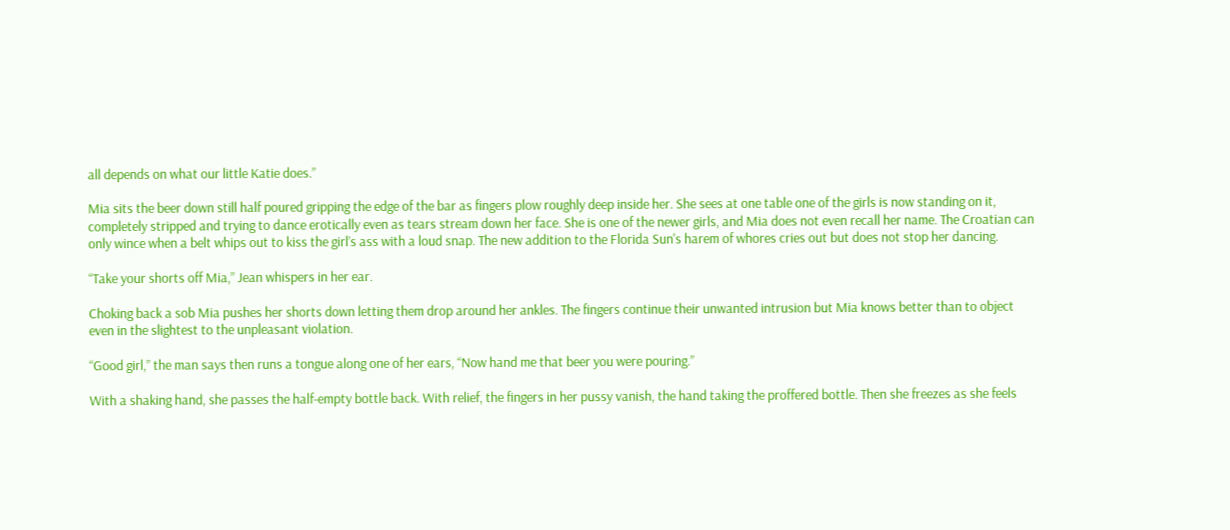all depends on what our little Katie does.”

Mia sits the beer down still half poured gripping the edge of the bar as fingers plow roughly deep inside her. She sees at one table one of the girls is now standing on it, completely stripped and trying to dance erotically even as tears stream down her face. She is one of the newer girls, and Mia does not even recall her name. The Croatian can only wince when a belt whips out to kiss the girl’s ass with a loud snap. The new addition to the Florida Sun's harem of whores cries out but does not stop her dancing.

“Take your shorts off Mia,” Jean whispers in her ear.

Choking back a sob Mia pushes her shorts down letting them drop around her ankles. The fingers continue their unwanted intrusion but Mia knows better than to object even in the slightest to the unpleasant violation.

“Good girl,” the man says then runs a tongue along one of her ears, “Now hand me that beer you were pouring.”

With a shaking hand, she passes the half-empty bottle back. With relief, the fingers in her pussy vanish, the hand taking the proffered bottle. Then she freezes as she feels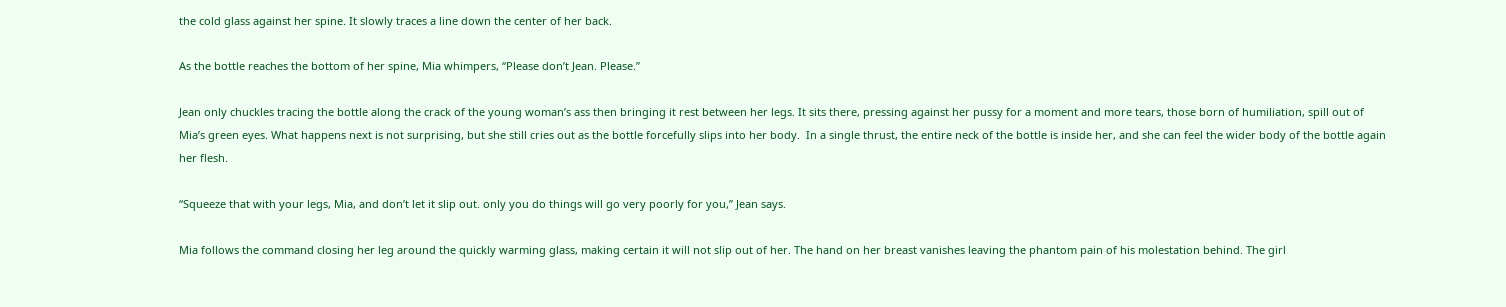the cold glass against her spine. It slowly traces a line down the center of her back.

As the bottle reaches the bottom of her spine, Mia whimpers, “Please don’t Jean. Please.”

Jean only chuckles tracing the bottle along the crack of the young woman’s ass then bringing it rest between her legs. It sits there, pressing against her pussy for a moment and more tears, those born of humiliation, spill out of Mia’s green eyes. What happens next is not surprising, but she still cries out as the bottle forcefully slips into her body.  In a single thrust, the entire neck of the bottle is inside her, and she can feel the wider body of the bottle again her flesh.

“Squeeze that with your legs, Mia, and don’t let it slip out. only you do things will go very poorly for you,” Jean says.

Mia follows the command closing her leg around the quickly warming glass, making certain it will not slip out of her. The hand on her breast vanishes leaving the phantom pain of his molestation behind. The girl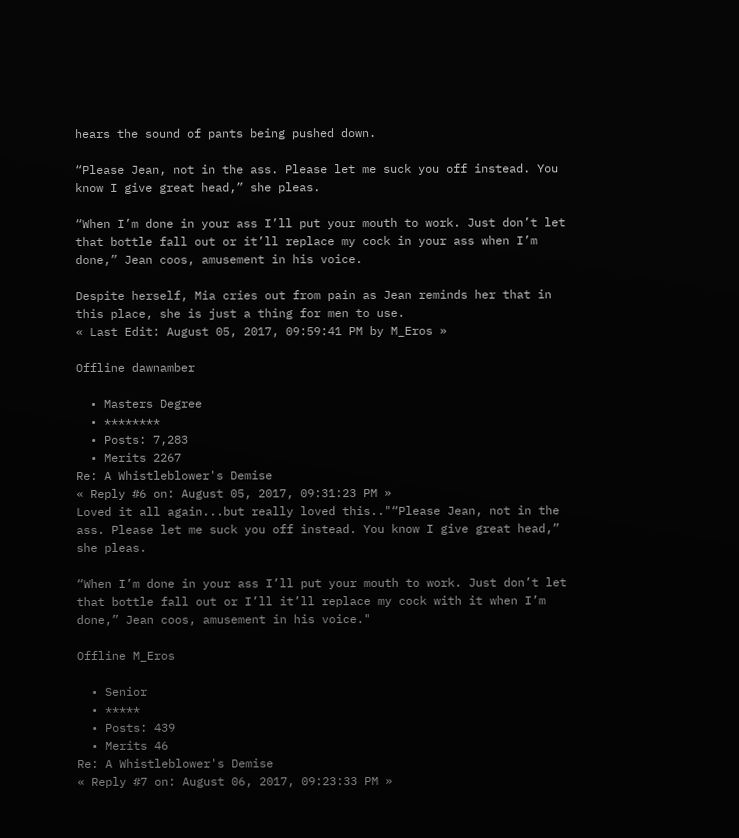hears the sound of pants being pushed down.

“Please Jean, not in the ass. Please let me suck you off instead. You know I give great head,” she pleas.

“When I’m done in your ass I’ll put your mouth to work. Just don’t let that bottle fall out or it’ll replace my cock in your ass when I’m done,” Jean coos, amusement in his voice.

Despite herself, Mia cries out from pain as Jean reminds her that in this place, she is just a thing for men to use.
« Last Edit: August 05, 2017, 09:59:41 PM by M_Eros »

Offline dawnamber

  • Masters Degree
  • ********
  • Posts: 7,283
  • Merits 2267
Re: A Whistleblower's Demise
« Reply #6 on: August 05, 2017, 09:31:23 PM »
Loved it all again...but really loved this.."“Please Jean, not in the ass. Please let me suck you off instead. You know I give great head,” she pleas.

“When I’m done in your ass I’ll put your mouth to work. Just don’t let that bottle fall out or I’ll it’ll replace my cock with it when I’m done,” Jean coos, amusement in his voice."

Offline M_Eros

  • Senior
  • *****
  • Posts: 439
  • Merits 46
Re: A Whistleblower's Demise
« Reply #7 on: August 06, 2017, 09:23:33 PM »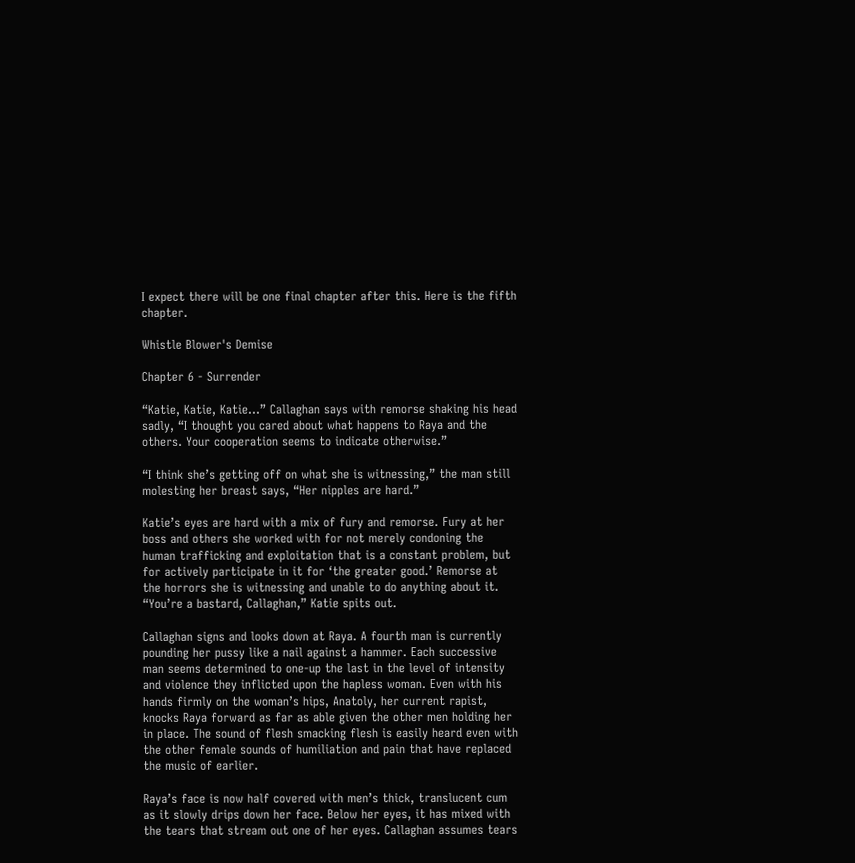I expect there will be one final chapter after this. Here is the fifth chapter.

Whistle Blower's Demise

Chapter 6 - Surrender

“Katie, Katie, Katie…” Callaghan says with remorse shaking his head sadly, “I thought you cared about what happens to Raya and the others. Your cooperation seems to indicate otherwise.”

“I think she’s getting off on what she is witnessing,” the man still molesting her breast says, “Her nipples are hard.”

Katie’s eyes are hard with a mix of fury and remorse. Fury at her boss and others she worked with for not merely condoning the human trafficking and exploitation that is a constant problem, but for actively participate in it for ‘the greater good.’ Remorse at the horrors she is witnessing and unable to do anything about it.
“You’re a bastard, Callaghan,” Katie spits out.

Callaghan signs and looks down at Raya. A fourth man is currently pounding her pussy like a nail against a hammer. Each successive man seems determined to one-up the last in the level of intensity and violence they inflicted upon the hapless woman. Even with his hands firmly on the woman’s hips, Anatoly, her current rapist, knocks Raya forward as far as able given the other men holding her in place. The sound of flesh smacking flesh is easily heard even with the other female sounds of humiliation and pain that have replaced the music of earlier.

Raya’s face is now half covered with men’s thick, translucent cum as it slowly drips down her face. Below her eyes, it has mixed with the tears that stream out one of her eyes. Callaghan assumes tears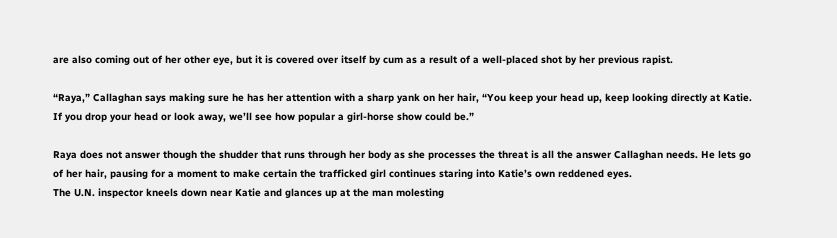are also coming out of her other eye, but it is covered over itself by cum as a result of a well-placed shot by her previous rapist.

“Raya,” Callaghan says making sure he has her attention with a sharp yank on her hair, “You keep your head up, keep looking directly at Katie. If you drop your head or look away, we’ll see how popular a girl-horse show could be.”

Raya does not answer though the shudder that runs through her body as she processes the threat is all the answer Callaghan needs. He lets go of her hair, pausing for a moment to make certain the trafficked girl continues staring into Katie’s own reddened eyes.
The U.N. inspector kneels down near Katie and glances up at the man molesting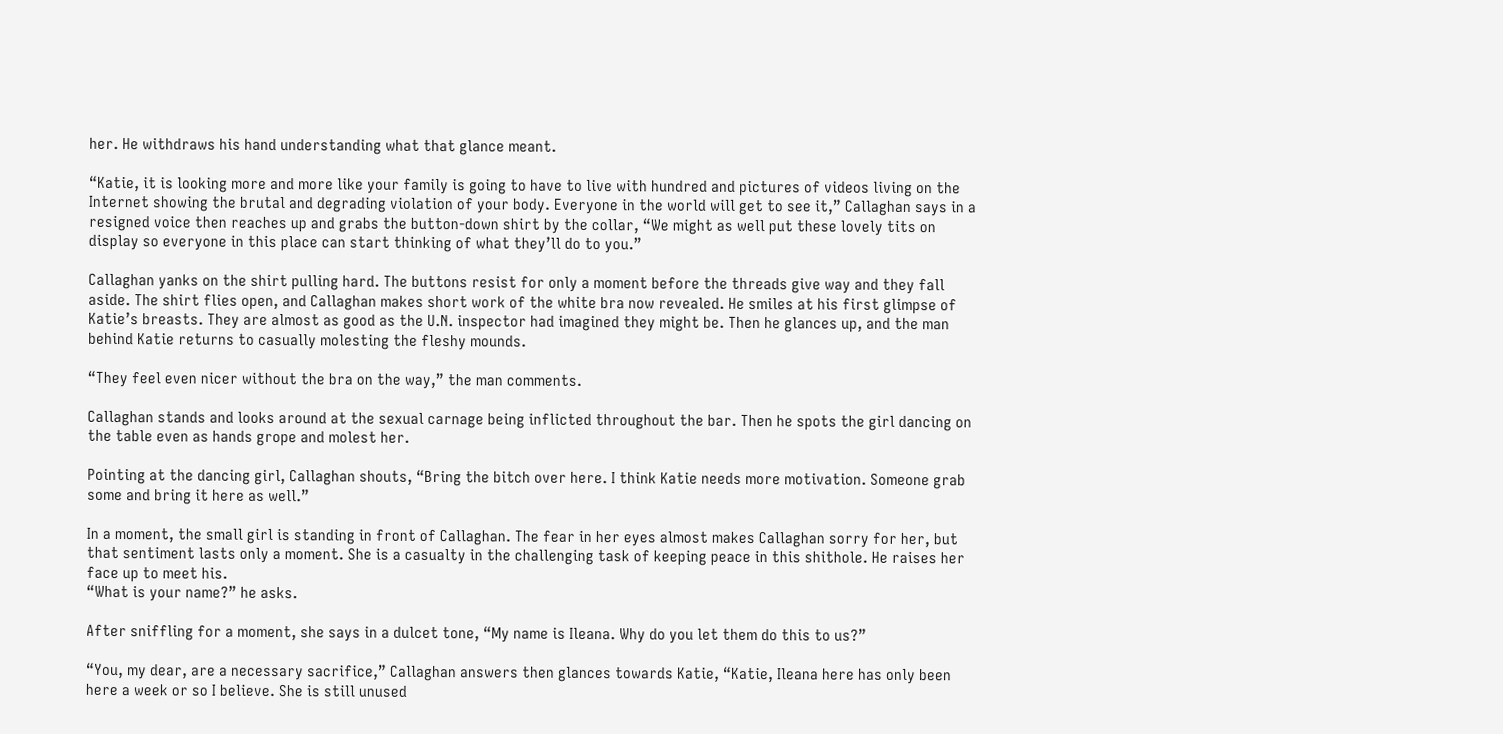her. He withdraws his hand understanding what that glance meant.

“Katie, it is looking more and more like your family is going to have to live with hundred and pictures of videos living on the Internet showing the brutal and degrading violation of your body. Everyone in the world will get to see it,” Callaghan says in a resigned voice then reaches up and grabs the button-down shirt by the collar, “We might as well put these lovely tits on display so everyone in this place can start thinking of what they’ll do to you.”

Callaghan yanks on the shirt pulling hard. The buttons resist for only a moment before the threads give way and they fall aside. The shirt flies open, and Callaghan makes short work of the white bra now revealed. He smiles at his first glimpse of Katie’s breasts. They are almost as good as the U.N. inspector had imagined they might be. Then he glances up, and the man behind Katie returns to casually molesting the fleshy mounds.

“They feel even nicer without the bra on the way,” the man comments.

Callaghan stands and looks around at the sexual carnage being inflicted throughout the bar. Then he spots the girl dancing on the table even as hands grope and molest her.

Pointing at the dancing girl, Callaghan shouts, “Bring the bitch over here. I think Katie needs more motivation. Someone grab some and bring it here as well.”

In a moment, the small girl is standing in front of Callaghan. The fear in her eyes almost makes Callaghan sorry for her, but that sentiment lasts only a moment. She is a casualty in the challenging task of keeping peace in this shithole. He raises her face up to meet his.
“What is your name?” he asks.

After sniffling for a moment, she says in a dulcet tone, “My name is Ileana. Why do you let them do this to us?”

“You, my dear, are a necessary sacrifice,” Callaghan answers then glances towards Katie, “Katie, Ileana here has only been here a week or so I believe. She is still unused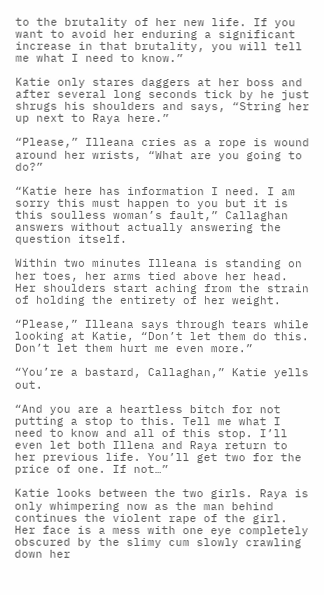to the brutality of her new life. If you want to avoid her enduring a significant increase in that brutality, you will tell me what I need to know.”

Katie only stares daggers at her boss and after several long seconds tick by he just shrugs his shoulders and says, “String her up next to Raya here.”

“Please,” Illeana cries as a rope is wound around her wrists, “What are you going to do?”

“Katie here has information I need. I am sorry this must happen to you but it is this soulless woman’s fault,” Callaghan answers without actually answering the question itself.

Within two minutes Illeana is standing on her toes, her arms tied above her head. Her shoulders start aching from the strain of holding the entirety of her weight.

“Please,” Illeana says through tears while looking at Katie, “Don’t let them do this. Don’t let them hurt me even more.”

“You’re a bastard, Callaghan,” Katie yells out.

“And you are a heartless bitch for not putting a stop to this. Tell me what I need to know and all of this stop. I’ll even let both Illena and Raya return to her previous life. You’ll get two for the price of one. If not…”

Katie looks between the two girls. Raya is only whimpering now as the man behind continues the violent rape of the girl. Her face is a mess with one eye completely obscured by the slimy cum slowly crawling down her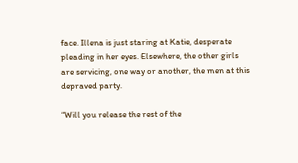face. Illena is just staring at Katie, desperate pleading in her eyes. Elsewhere, the other girls are servicing, one way or another, the men at this depraved party.

“Will you release the rest of the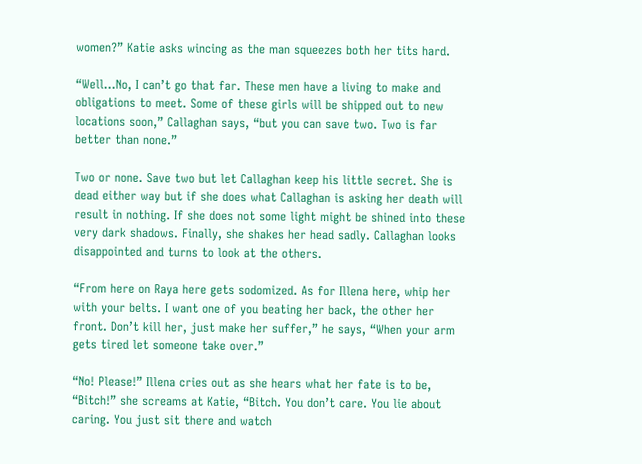women?” Katie asks wincing as the man squeezes both her tits hard.

“Well…No, I can’t go that far. These men have a living to make and obligations to meet. Some of these girls will be shipped out to new locations soon,” Callaghan says, “but you can save two. Two is far better than none.”

Two or none. Save two but let Callaghan keep his little secret. She is dead either way but if she does what Callaghan is asking her death will result in nothing. If she does not some light might be shined into these very dark shadows. Finally, she shakes her head sadly. Callaghan looks disappointed and turns to look at the others.

“From here on Raya here gets sodomized. As for Illena here, whip her with your belts. I want one of you beating her back, the other her front. Don’t kill her, just make her suffer,” he says, “When your arm gets tired let someone take over.”

“No! Please!” Illena cries out as she hears what her fate is to be, “Bitch!” she screams at Katie, “Bitch. You don’t care. You lie about caring. You just sit there and watch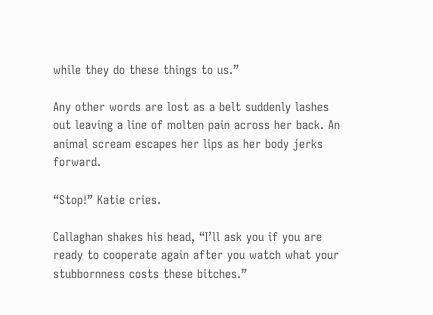while they do these things to us.”

Any other words are lost as a belt suddenly lashes out leaving a line of molten pain across her back. An animal scream escapes her lips as her body jerks forward.

“Stop!” Katie cries.

Callaghan shakes his head, “I’ll ask you if you are ready to cooperate again after you watch what your stubbornness costs these bitches.”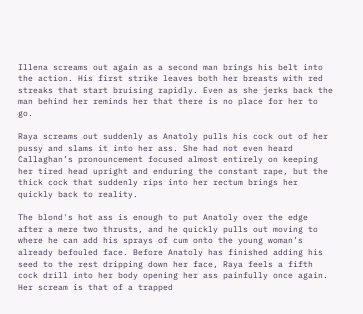Illena screams out again as a second man brings his belt into the action. His first strike leaves both her breasts with red streaks that start bruising rapidly. Even as she jerks back the man behind her reminds her that there is no place for her to go.

Raya screams out suddenly as Anatoly pulls his cock out of her pussy and slams it into her ass. She had not even heard Callaghan’s pronouncement focused almost entirely on keeping her tired head upright and enduring the constant rape, but the thick cock that suddenly rips into her rectum brings her quickly back to reality.

The blond's hot ass is enough to put Anatoly over the edge after a mere two thrusts, and he quickly pulls out moving to where he can add his sprays of cum onto the young woman’s already befouled face. Before Anatoly has finished adding his seed to the rest dripping down her face, Raya feels a fifth cock drill into her body opening her ass painfully once again. Her scream is that of a trapped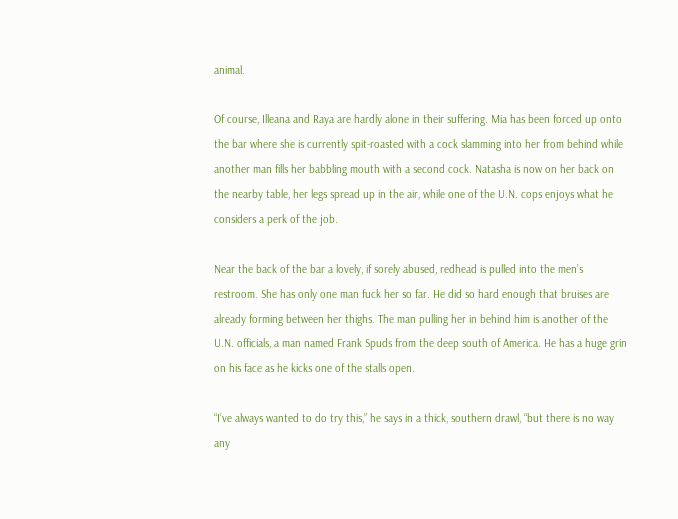animal.

Of course, Illeana and Raya are hardly alone in their suffering. Mia has been forced up onto the bar where she is currently spit-roasted with a cock slamming into her from behind while another man fills her babbling mouth with a second cock. Natasha is now on her back on the nearby table, her legs spread up in the air, while one of the U.N. cops enjoys what he considers a perk of the job.

Near the back of the bar a lovely, if sorely abused, redhead is pulled into the men’s restroom. She has only one man fuck her so far. He did so hard enough that bruises are already forming between her thighs. The man pulling her in behind him is another of the U.N. officials, a man named Frank Spuds from the deep south of America. He has a huge grin on his face as he kicks one of the stalls open.

“I’ve always wanted to do try this,” he says in a thick, southern drawl, “but there is no way any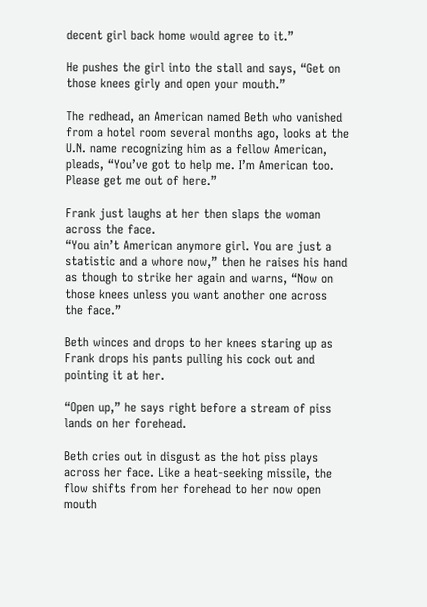decent girl back home would agree to it.”

He pushes the girl into the stall and says, “Get on those knees girly and open your mouth.”

The redhead, an American named Beth who vanished from a hotel room several months ago, looks at the U.N. name recognizing him as a fellow American, pleads, “You’ve got to help me. I’m American too. Please get me out of here.”

Frank just laughs at her then slaps the woman across the face.
“You ain’t American anymore girl. You are just a statistic and a whore now,” then he raises his hand as though to strike her again and warns, “Now on those knees unless you want another one across the face.”

Beth winces and drops to her knees staring up as Frank drops his pants pulling his cock out and pointing it at her.

“Open up,” he says right before a stream of piss lands on her forehead.

Beth cries out in disgust as the hot piss plays across her face. Like a heat-seeking missile, the flow shifts from her forehead to her now open mouth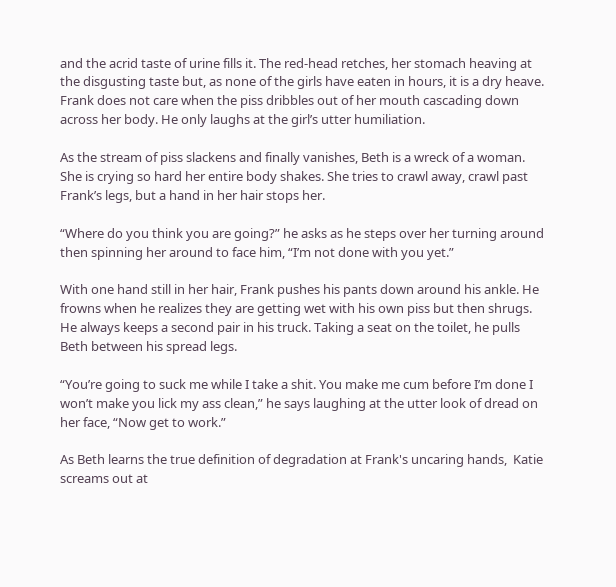and the acrid taste of urine fills it. The red-head retches, her stomach heaving at the disgusting taste but, as none of the girls have eaten in hours, it is a dry heave. Frank does not care when the piss dribbles out of her mouth cascading down across her body. He only laughs at the girl’s utter humiliation.

As the stream of piss slackens and finally vanishes, Beth is a wreck of a woman. She is crying so hard her entire body shakes. She tries to crawl away, crawl past Frank’s legs, but a hand in her hair stops her.

“Where do you think you are going?” he asks as he steps over her turning around then spinning her around to face him, “I’m not done with you yet.”

With one hand still in her hair, Frank pushes his pants down around his ankle. He frowns when he realizes they are getting wet with his own piss but then shrugs. He always keeps a second pair in his truck. Taking a seat on the toilet, he pulls Beth between his spread legs.

“You’re going to suck me while I take a shit. You make me cum before I’m done I won’t make you lick my ass clean,” he says laughing at the utter look of dread on her face, “Now get to work.”

As Beth learns the true definition of degradation at Frank's uncaring hands,  Katie screams out at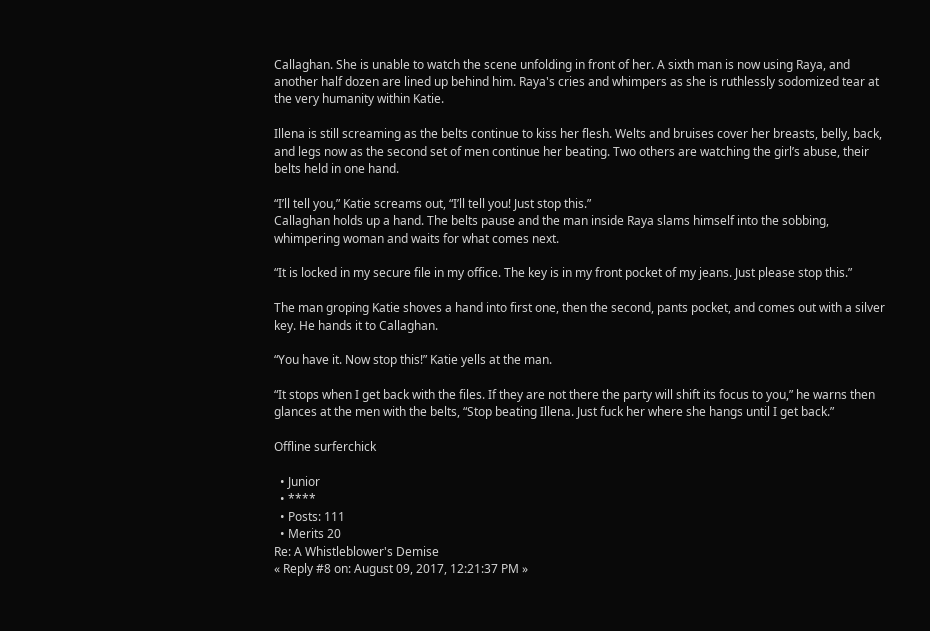Callaghan. She is unable to watch the scene unfolding in front of her. A sixth man is now using Raya, and another half dozen are lined up behind him. Raya's cries and whimpers as she is ruthlessly sodomized tear at the very humanity within Katie.

Illena is still screaming as the belts continue to kiss her flesh. Welts and bruises cover her breasts, belly, back, and legs now as the second set of men continue her beating. Two others are watching the girl’s abuse, their belts held in one hand.

“I’ll tell you,” Katie screams out, “I’ll tell you! Just stop this.”
Callaghan holds up a hand. The belts pause and the man inside Raya slams himself into the sobbing, whimpering woman and waits for what comes next.

“It is locked in my secure file in my office. The key is in my front pocket of my jeans. Just please stop this.”

The man groping Katie shoves a hand into first one, then the second, pants pocket, and comes out with a silver key. He hands it to Callaghan.

“You have it. Now stop this!” Katie yells at the man.

“It stops when I get back with the files. If they are not there the party will shift its focus to you,” he warns then glances at the men with the belts, “Stop beating Illena. Just fuck her where she hangs until I get back.”

Offline surferchick

  • Junior
  • ****
  • Posts: 111
  • Merits 20
Re: A Whistleblower's Demise
« Reply #8 on: August 09, 2017, 12:21:37 PM »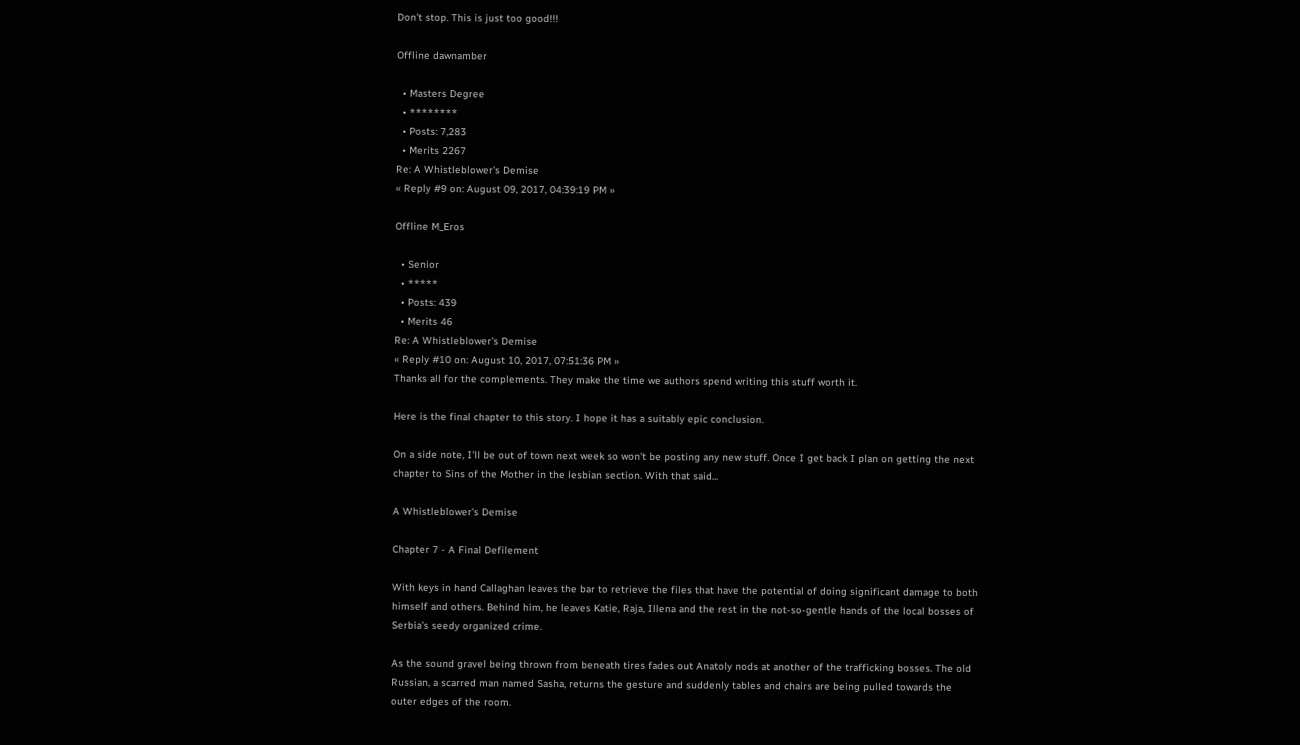Don't stop. This is just too good!!!

Offline dawnamber

  • Masters Degree
  • ********
  • Posts: 7,283
  • Merits 2267
Re: A Whistleblower's Demise
« Reply #9 on: August 09, 2017, 04:39:19 PM »

Offline M_Eros

  • Senior
  • *****
  • Posts: 439
  • Merits 46
Re: A Whistleblower's Demise
« Reply #10 on: August 10, 2017, 07:51:36 PM »
Thanks all for the complements. They make the time we authors spend writing this stuff worth it.

Here is the final chapter to this story. I hope it has a suitably epic conclusion.

On a side note, I'll be out of town next week so won't be posting any new stuff. Once I get back I plan on getting the next chapter to Sins of the Mother in the lesbian section. With that said...

A Whistleblower's Demise

Chapter 7 - A Final Defilement

With keys in hand Callaghan leaves the bar to retrieve the files that have the potential of doing significant damage to both himself and others. Behind him, he leaves Katie, Raja, Illena and the rest in the not-so-gentle hands of the local bosses of Serbia’s seedy organized crime.

As the sound gravel being thrown from beneath tires fades out Anatoly nods at another of the trafficking bosses. The old Russian, a scarred man named Sasha, returns the gesture and suddenly tables and chairs are being pulled towards the outer edges of the room.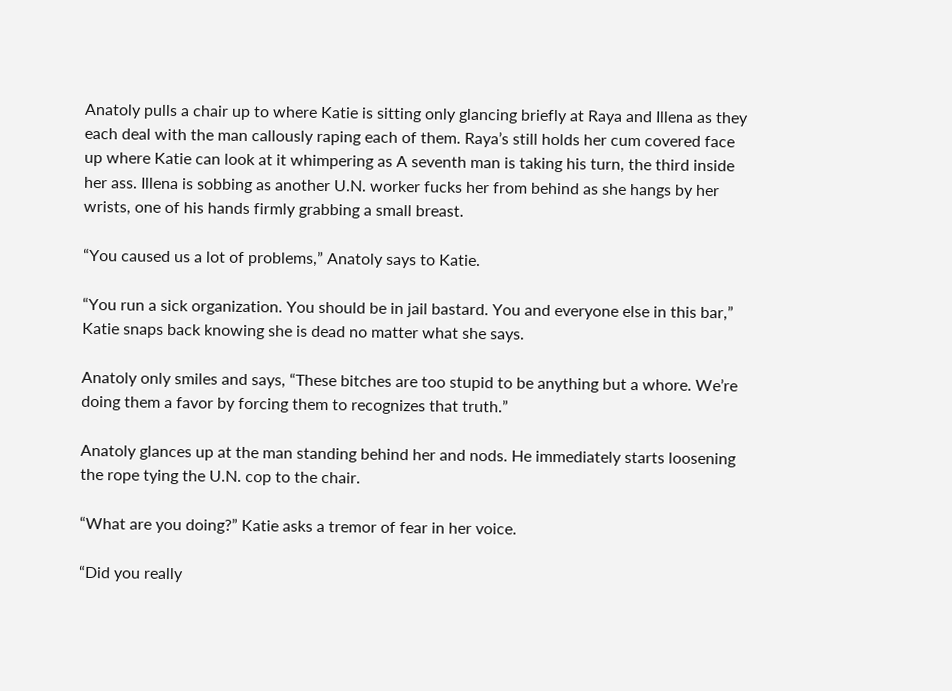Anatoly pulls a chair up to where Katie is sitting only glancing briefly at Raya and Illena as they each deal with the man callously raping each of them. Raya’s still holds her cum covered face up where Katie can look at it whimpering as A seventh man is taking his turn, the third inside her ass. Illena is sobbing as another U.N. worker fucks her from behind as she hangs by her wrists, one of his hands firmly grabbing a small breast.

“You caused us a lot of problems,” Anatoly says to Katie.

“You run a sick organization. You should be in jail bastard. You and everyone else in this bar,” Katie snaps back knowing she is dead no matter what she says.

Anatoly only smiles and says, “These bitches are too stupid to be anything but a whore. We’re doing them a favor by forcing them to recognizes that truth.”

Anatoly glances up at the man standing behind her and nods. He immediately starts loosening the rope tying the U.N. cop to the chair.

“What are you doing?” Katie asks a tremor of fear in her voice.

“Did you really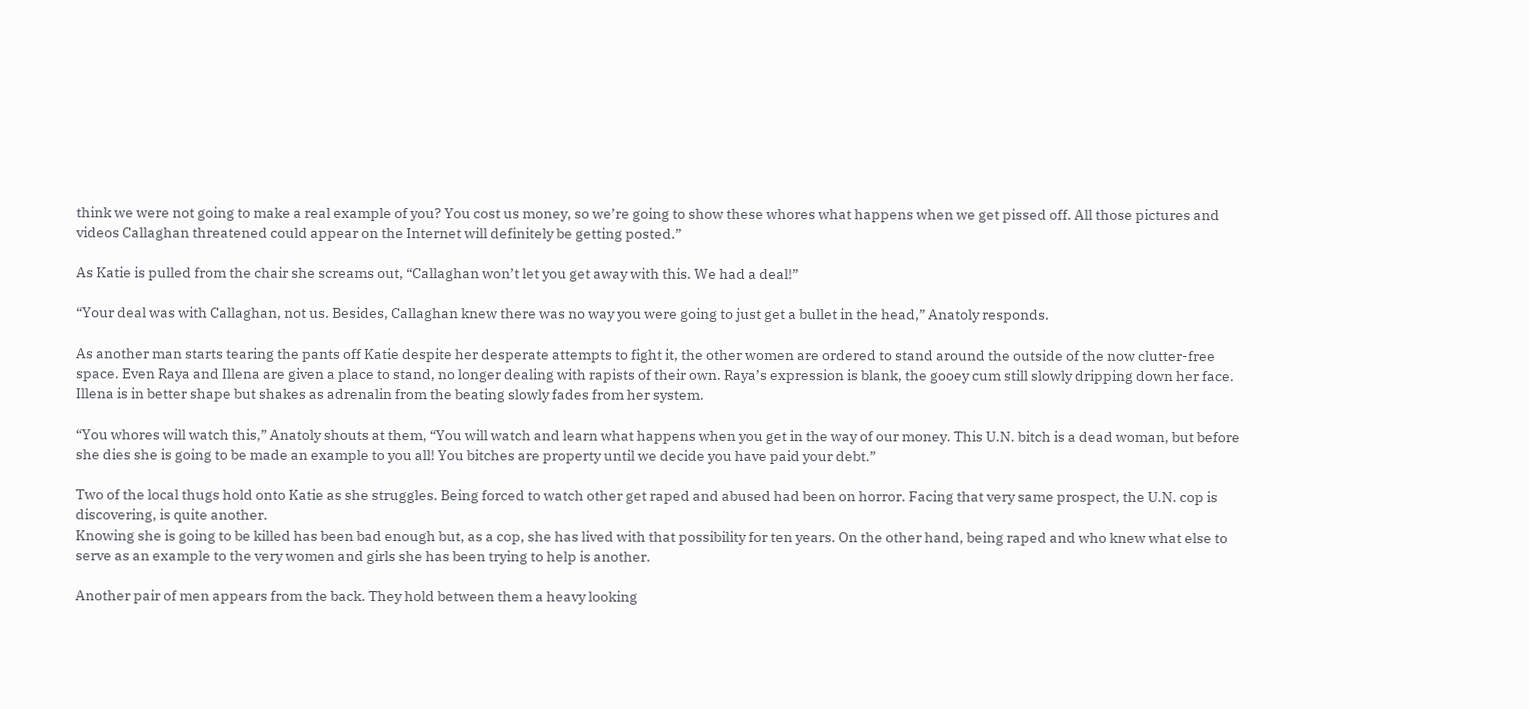think we were not going to make a real example of you? You cost us money, so we’re going to show these whores what happens when we get pissed off. All those pictures and videos Callaghan threatened could appear on the Internet will definitely be getting posted.”

As Katie is pulled from the chair she screams out, “Callaghan won’t let you get away with this. We had a deal!”

“Your deal was with Callaghan, not us. Besides, Callaghan knew there was no way you were going to just get a bullet in the head,” Anatoly responds.

As another man starts tearing the pants off Katie despite her desperate attempts to fight it, the other women are ordered to stand around the outside of the now clutter-free space. Even Raya and Illena are given a place to stand, no longer dealing with rapists of their own. Raya’s expression is blank, the gooey cum still slowly dripping down her face. Illena is in better shape but shakes as adrenalin from the beating slowly fades from her system.

“You whores will watch this,” Anatoly shouts at them, “You will watch and learn what happens when you get in the way of our money. This U.N. bitch is a dead woman, but before she dies she is going to be made an example to you all! You bitches are property until we decide you have paid your debt.”

Two of the local thugs hold onto Katie as she struggles. Being forced to watch other get raped and abused had been on horror. Facing that very same prospect, the U.N. cop is discovering, is quite another.
Knowing she is going to be killed has been bad enough but, as a cop, she has lived with that possibility for ten years. On the other hand, being raped and who knew what else to serve as an example to the very women and girls she has been trying to help is another.

Another pair of men appears from the back. They hold between them a heavy looking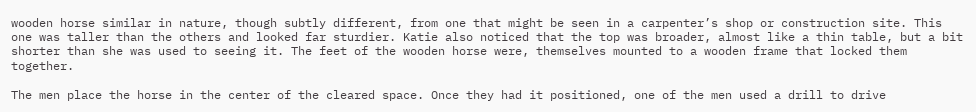wooden horse similar in nature, though subtly different, from one that might be seen in a carpenter’s shop or construction site. This one was taller than the others and looked far sturdier. Katie also noticed that the top was broader, almost like a thin table, but a bit shorter than she was used to seeing it. The feet of the wooden horse were, themselves mounted to a wooden frame that locked them together.

The men place the horse in the center of the cleared space. Once they had it positioned, one of the men used a drill to drive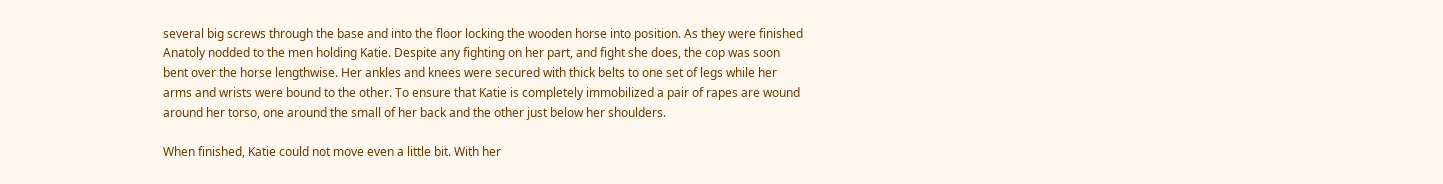several big screws through the base and into the floor locking the wooden horse into position. As they were finished Anatoly nodded to the men holding Katie. Despite any fighting on her part, and fight she does, the cop was soon bent over the horse lengthwise. Her ankles and knees were secured with thick belts to one set of legs while her arms and wrists were bound to the other. To ensure that Katie is completely immobilized a pair of rapes are wound around her torso, one around the small of her back and the other just below her shoulders.

When finished, Katie could not move even a little bit. With her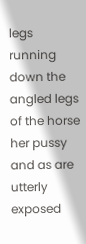legs running down the angled legs of the horse her pussy and as are utterly exposed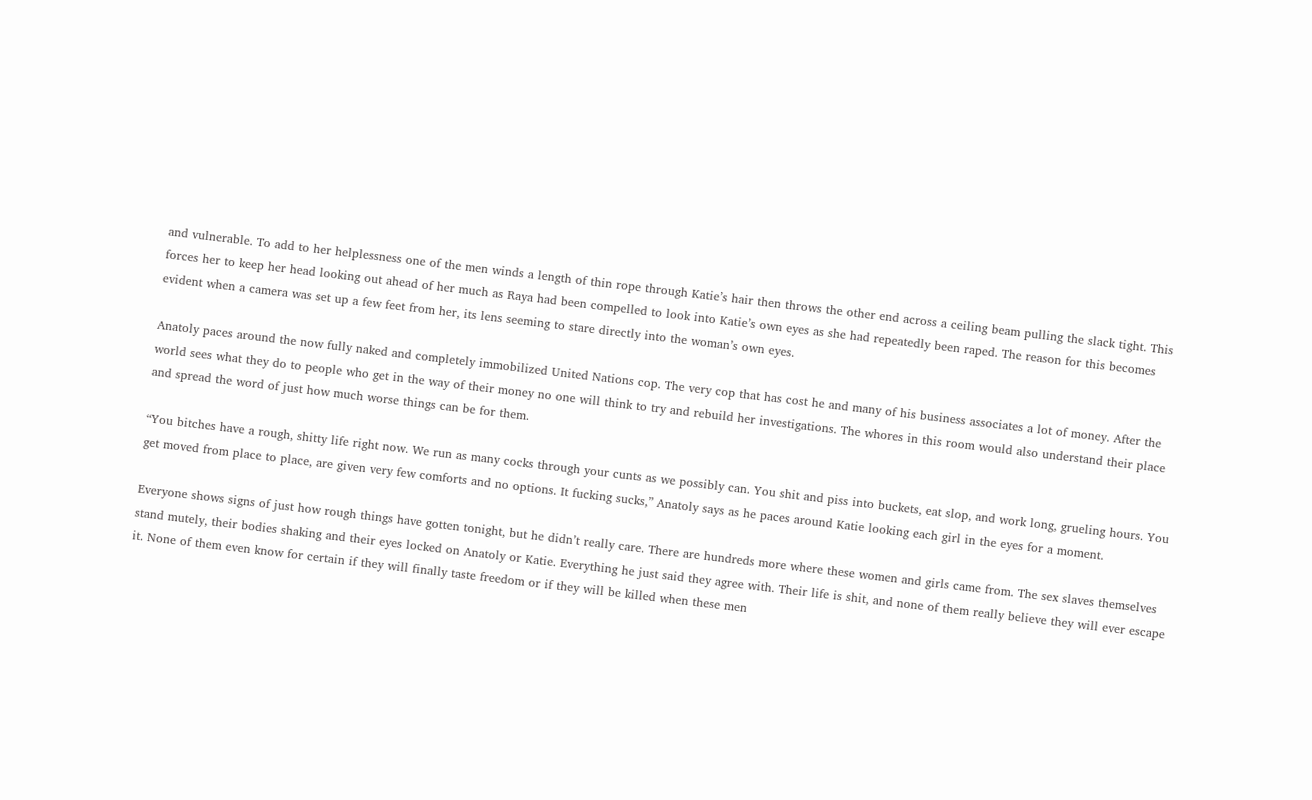and vulnerable. To add to her helplessness one of the men winds a length of thin rope through Katie’s hair then throws the other end across a ceiling beam pulling the slack tight. This forces her to keep her head looking out ahead of her much as Raya had been compelled to look into Katie’s own eyes as she had repeatedly been raped. The reason for this becomes evident when a camera was set up a few feet from her, its lens seeming to stare directly into the woman’s own eyes.

Anatoly paces around the now fully naked and completely immobilized United Nations cop. The very cop that has cost he and many of his business associates a lot of money. After the world sees what they do to people who get in the way of their money no one will think to try and rebuild her investigations. The whores in this room would also understand their place and spread the word of just how much worse things can be for them.

“You bitches have a rough, shitty life right now. We run as many cocks through your cunts as we possibly can. You shit and piss into buckets, eat slop, and work long, grueling hours. You get moved from place to place, are given very few comforts and no options. It fucking sucks,” Anatoly says as he paces around Katie looking each girl in the eyes for a moment.

Everyone shows signs of just how rough things have gotten tonight, but he didn’t really care. There are hundreds more where these women and girls came from. The sex slaves themselves stand mutely, their bodies shaking and their eyes locked on Anatoly or Katie. Everything he just said they agree with. Their life is shit, and none of them really believe they will ever escape it. None of them even know for certain if they will finally taste freedom or if they will be killed when these men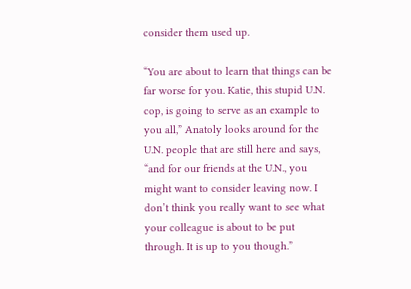consider them used up.

“You are about to learn that things can be far worse for you. Katie, this stupid U.N. cop, is going to serve as an example to you all,” Anatoly looks around for the U.N. people that are still here and says, “and for our friends at the U.N., you might want to consider leaving now. I don’t think you really want to see what your colleague is about to be put through. It is up to you though.”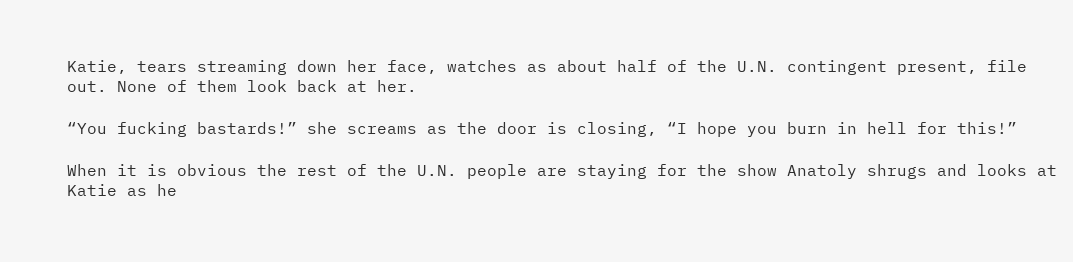Katie, tears streaming down her face, watches as about half of the U.N. contingent present, file out. None of them look back at her.

“You fucking bastards!” she screams as the door is closing, “I hope you burn in hell for this!”

When it is obvious the rest of the U.N. people are staying for the show Anatoly shrugs and looks at Katie as he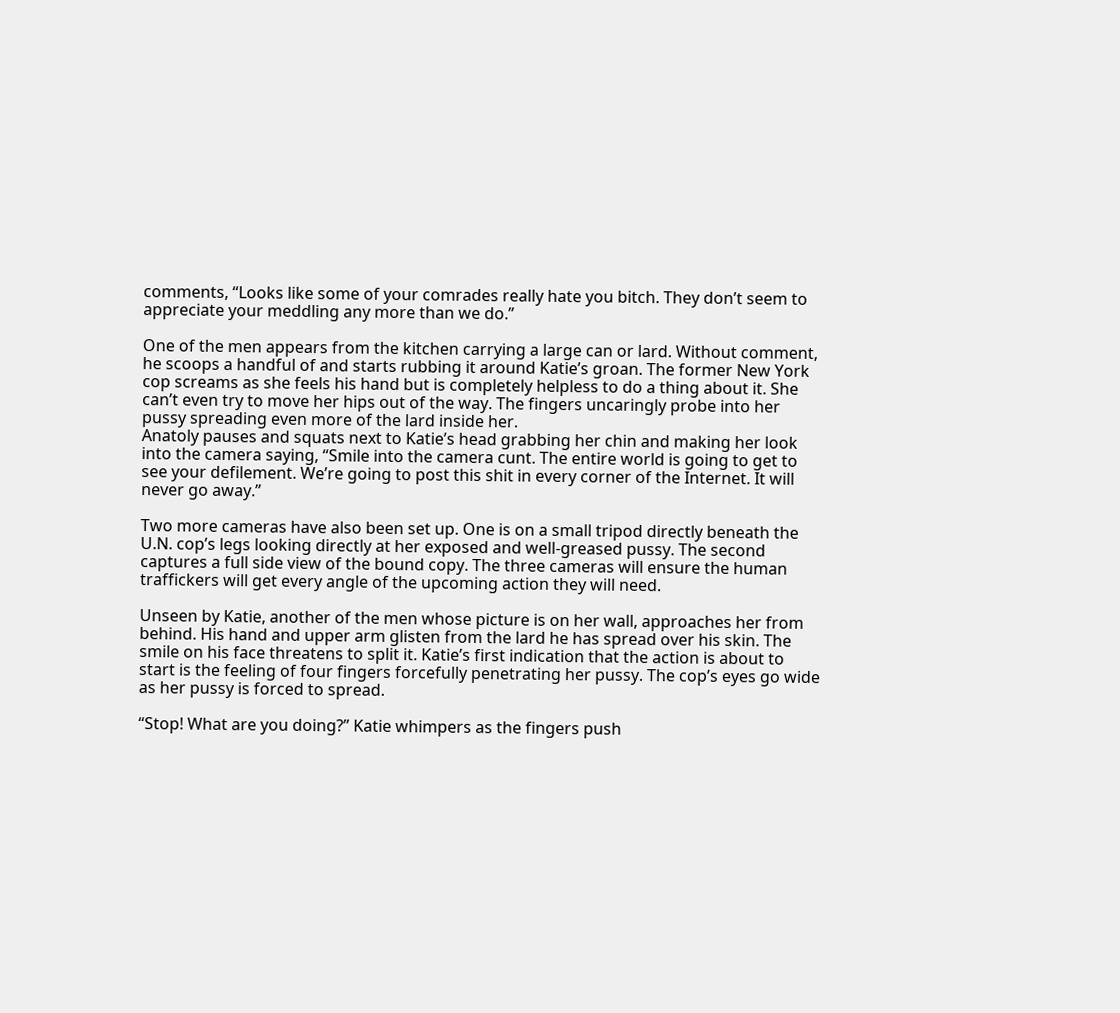comments, “Looks like some of your comrades really hate you bitch. They don’t seem to appreciate your meddling any more than we do.”

One of the men appears from the kitchen carrying a large can or lard. Without comment, he scoops a handful of and starts rubbing it around Katie’s groan. The former New York cop screams as she feels his hand but is completely helpless to do a thing about it. She can’t even try to move her hips out of the way. The fingers uncaringly probe into her pussy spreading even more of the lard inside her.
Anatoly pauses and squats next to Katie’s head grabbing her chin and making her look into the camera saying, “Smile into the camera cunt. The entire world is going to get to see your defilement. We’re going to post this shit in every corner of the Internet. It will never go away.”

Two more cameras have also been set up. One is on a small tripod directly beneath the U.N. cop’s legs looking directly at her exposed and well-greased pussy. The second captures a full side view of the bound copy. The three cameras will ensure the human traffickers will get every angle of the upcoming action they will need.

Unseen by Katie, another of the men whose picture is on her wall, approaches her from behind. His hand and upper arm glisten from the lard he has spread over his skin. The smile on his face threatens to split it. Katie’s first indication that the action is about to start is the feeling of four fingers forcefully penetrating her pussy. The cop’s eyes go wide as her pussy is forced to spread.

“Stop! What are you doing?” Katie whimpers as the fingers push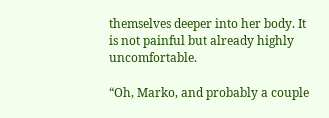themselves deeper into her body. It is not painful but already highly uncomfortable.

“Oh, Marko, and probably a couple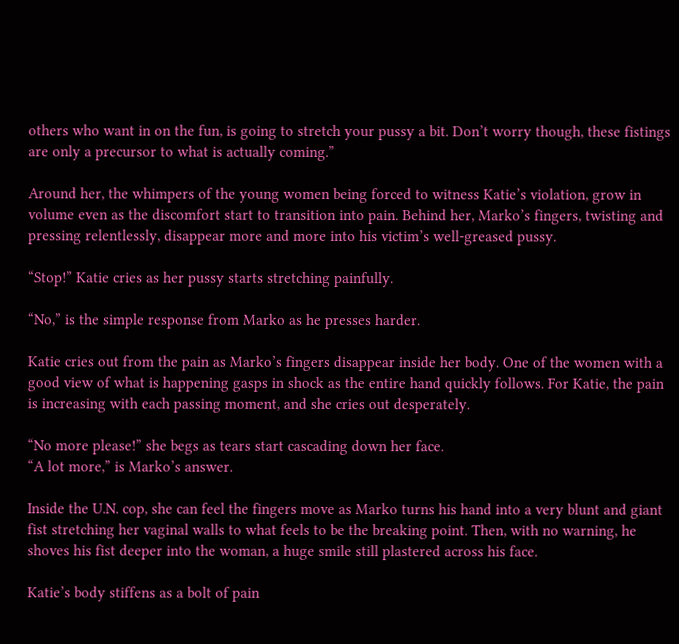others who want in on the fun, is going to stretch your pussy a bit. Don’t worry though, these fistings are only a precursor to what is actually coming.”

Around her, the whimpers of the young women being forced to witness Katie’s violation, grow in volume even as the discomfort start to transition into pain. Behind her, Marko’s fingers, twisting and pressing relentlessly, disappear more and more into his victim’s well-greased pussy.

“Stop!” Katie cries as her pussy starts stretching painfully.

“No,” is the simple response from Marko as he presses harder.

Katie cries out from the pain as Marko’s fingers disappear inside her body. One of the women with a good view of what is happening gasps in shock as the entire hand quickly follows. For Katie, the pain is increasing with each passing moment, and she cries out desperately.

“No more please!” she begs as tears start cascading down her face.
“A lot more,” is Marko’s answer.

Inside the U.N. cop, she can feel the fingers move as Marko turns his hand into a very blunt and giant fist stretching her vaginal walls to what feels to be the breaking point. Then, with no warning, he shoves his fist deeper into the woman, a huge smile still plastered across his face.

Katie’s body stiffens as a bolt of pain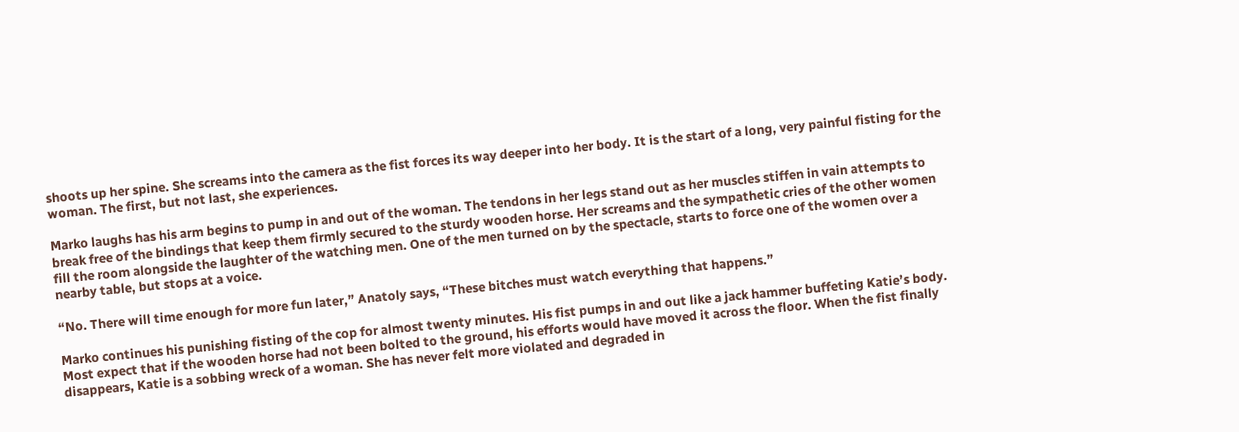shoots up her spine. She screams into the camera as the fist forces its way deeper into her body. It is the start of a long, very painful fisting for the woman. The first, but not last, she experiences.

Marko laughs has his arm begins to pump in and out of the woman. The tendons in her legs stand out as her muscles stiffen in vain attempts to break free of the bindings that keep them firmly secured to the sturdy wooden horse. Her screams and the sympathetic cries of the other women fill the room alongside the laughter of the watching men. One of the men turned on by the spectacle, starts to force one of the women over a nearby table, but stops at a voice.

“No. There will time enough for more fun later,” Anatoly says, “These bitches must watch everything that happens.”

Marko continues his punishing fisting of the cop for almost twenty minutes. His fist pumps in and out like a jack hammer buffeting Katie’s body. Most expect that if the wooden horse had not been bolted to the ground, his efforts would have moved it across the floor. When the fist finally disappears, Katie is a sobbing wreck of a woman. She has never felt more violated and degraded in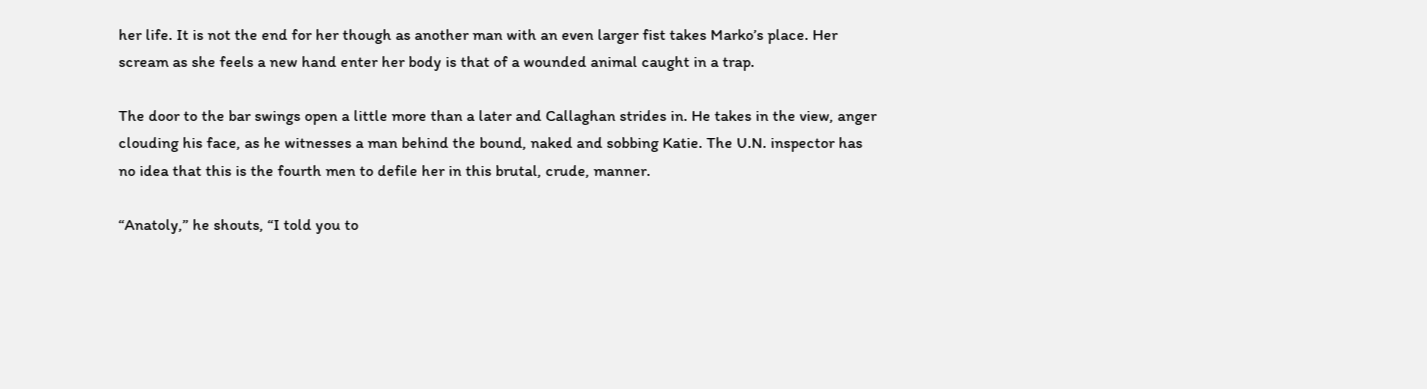her life. It is not the end for her though as another man with an even larger fist takes Marko’s place. Her scream as she feels a new hand enter her body is that of a wounded animal caught in a trap.

The door to the bar swings open a little more than a later and Callaghan strides in. He takes in the view, anger clouding his face, as he witnesses a man behind the bound, naked and sobbing Katie. The U.N. inspector has no idea that this is the fourth men to defile her in this brutal, crude, manner.

“Anatoly,” he shouts, “I told you to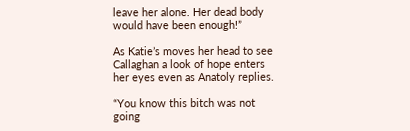leave her alone. Her dead body would have been enough!”

As Katie’s moves her head to see Callaghan a look of hope enters her eyes even as Anatoly replies.

“You know this bitch was not going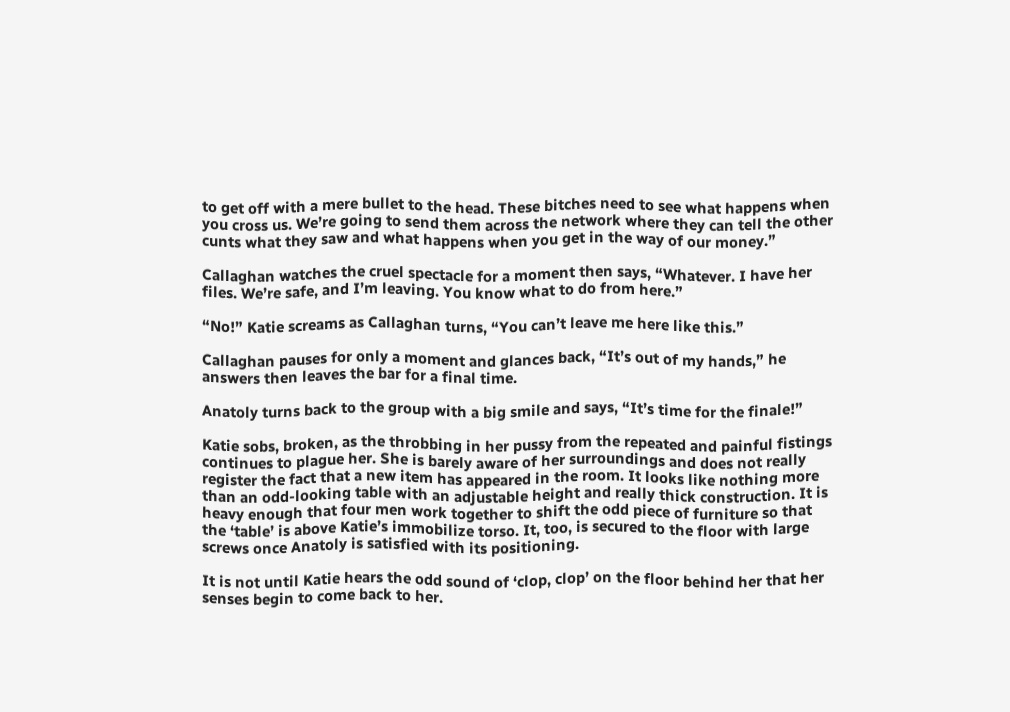to get off with a mere bullet to the head. These bitches need to see what happens when you cross us. We’re going to send them across the network where they can tell the other cunts what they saw and what happens when you get in the way of our money.”

Callaghan watches the cruel spectacle for a moment then says, “Whatever. I have her files. We’re safe, and I’m leaving. You know what to do from here.”

“No!” Katie screams as Callaghan turns, “You can’t leave me here like this.”

Callaghan pauses for only a moment and glances back, “It’s out of my hands,” he answers then leaves the bar for a final time.

Anatoly turns back to the group with a big smile and says, “It’s time for the finale!”

Katie sobs, broken, as the throbbing in her pussy from the repeated and painful fistings continues to plague her. She is barely aware of her surroundings and does not really register the fact that a new item has appeared in the room. It looks like nothing more than an odd-looking table with an adjustable height and really thick construction. It is heavy enough that four men work together to shift the odd piece of furniture so that the ‘table’ is above Katie’s immobilize torso. It, too, is secured to the floor with large screws once Anatoly is satisfied with its positioning.

It is not until Katie hears the odd sound of ‘clop, clop’ on the floor behind her that her senses begin to come back to her.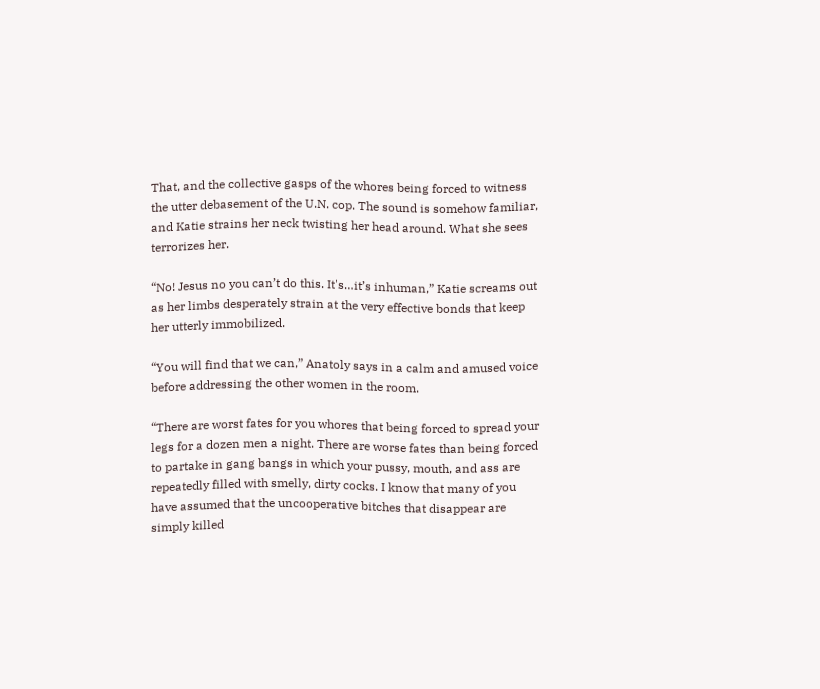That, and the collective gasps of the whores being forced to witness the utter debasement of the U.N. cop. The sound is somehow familiar, and Katie strains her neck twisting her head around. What she sees terrorizes her.

“No! Jesus no you can’t do this. It's…it’s inhuman,” Katie screams out as her limbs desperately strain at the very effective bonds that keep her utterly immobilized.

“You will find that we can,” Anatoly says in a calm and amused voice before addressing the other women in the room.

“There are worst fates for you whores that being forced to spread your legs for a dozen men a night. There are worse fates than being forced to partake in gang bangs in which your pussy, mouth, and ass are repeatedly filled with smelly, dirty cocks. I know that many of you have assumed that the uncooperative bitches that disappear are simply killed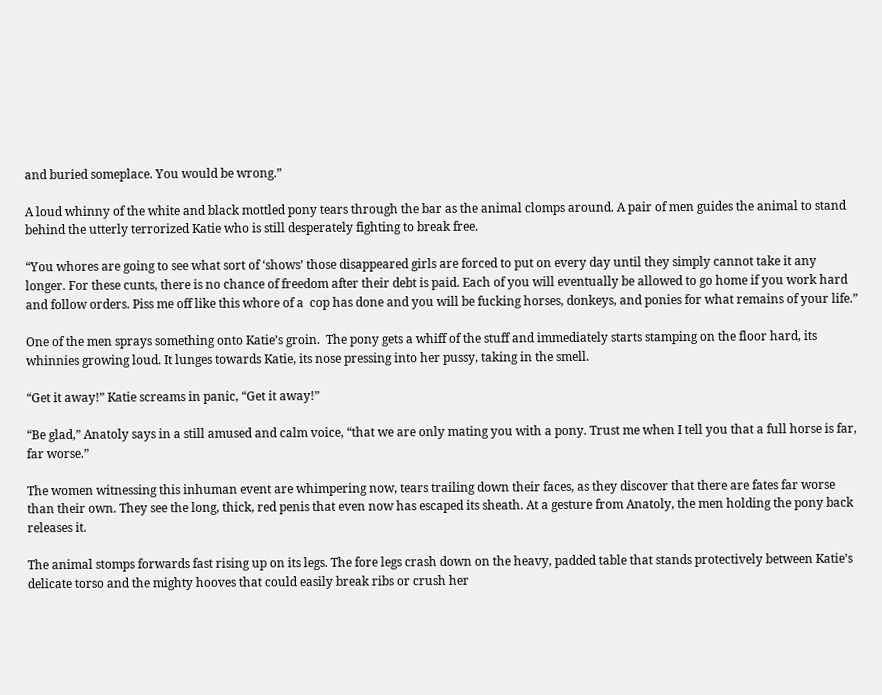and buried someplace. You would be wrong.”

A loud whinny of the white and black mottled pony tears through the bar as the animal clomps around. A pair of men guides the animal to stand behind the utterly terrorized Katie who is still desperately fighting to break free.

“You whores are going to see what sort of ‘shows’ those disappeared girls are forced to put on every day until they simply cannot take it any longer. For these cunts, there is no chance of freedom after their debt is paid. Each of you will eventually be allowed to go home if you work hard and follow orders. Piss me off like this whore of a  cop has done and you will be fucking horses, donkeys, and ponies for what remains of your life.”

One of the men sprays something onto Katie’s groin.  The pony gets a whiff of the stuff and immediately starts stamping on the floor hard, its whinnies growing loud. It lunges towards Katie, its nose pressing into her pussy, taking in the smell.

“Get it away!” Katie screams in panic, “Get it away!”

“Be glad,” Anatoly says in a still amused and calm voice, “that we are only mating you with a pony. Trust me when I tell you that a full horse is far, far worse.”

The women witnessing this inhuman event are whimpering now, tears trailing down their faces, as they discover that there are fates far worse than their own. They see the long, thick, red penis that even now has escaped its sheath. At a gesture from Anatoly, the men holding the pony back releases it.

The animal stomps forwards fast rising up on its legs. The fore legs crash down on the heavy, padded table that stands protectively between Katie’s delicate torso and the mighty hooves that could easily break ribs or crush her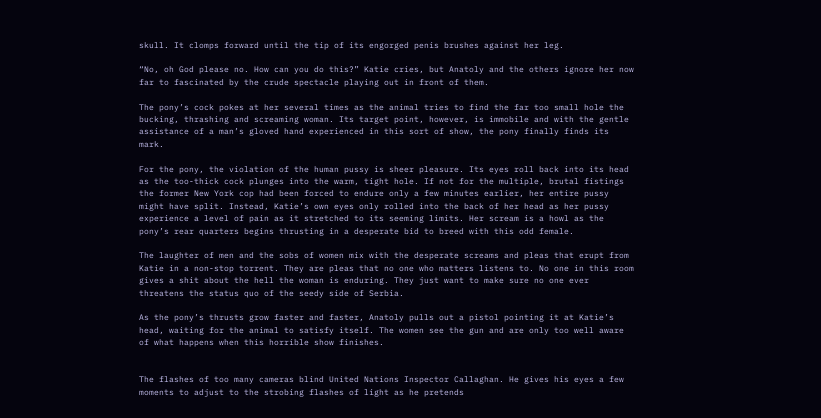skull. It clomps forward until the tip of its engorged penis brushes against her leg.

“No, oh God please no. How can you do this?” Katie cries, but Anatoly and the others ignore her now far to fascinated by the crude spectacle playing out in front of them.

The pony’s cock pokes at her several times as the animal tries to find the far too small hole the bucking, thrashing and screaming woman. Its target point, however, is immobile and with the gentle assistance of a man’s gloved hand experienced in this sort of show, the pony finally finds its mark.

For the pony, the violation of the human pussy is sheer pleasure. Its eyes roll back into its head as the too-thick cock plunges into the warm, tight hole. If not for the multiple, brutal fistings the former New York cop had been forced to endure only a few minutes earlier, her entire pussy might have split. Instead, Katie’s own eyes only rolled into the back of her head as her pussy experience a level of pain as it stretched to its seeming limits. Her scream is a howl as the pony’s rear quarters begins thrusting in a desperate bid to breed with this odd female.

The laughter of men and the sobs of women mix with the desperate screams and pleas that erupt from Katie in a non-stop torrent. They are pleas that no one who matters listens to. No one in this room gives a shit about the hell the woman is enduring. They just want to make sure no one ever threatens the status quo of the seedy side of Serbia.

As the pony’s thrusts grow faster and faster, Anatoly pulls out a pistol pointing it at Katie’s head, waiting for the animal to satisfy itself. The women see the gun and are only too well aware of what happens when this horrible show finishes.


The flashes of too many cameras blind United Nations Inspector Callaghan. He gives his eyes a few moments to adjust to the strobing flashes of light as he pretends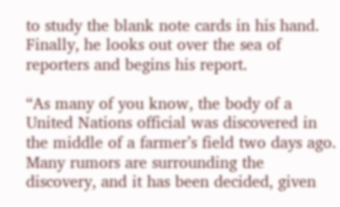to study the blank note cards in his hand. Finally, he looks out over the sea of reporters and begins his report.

“As many of you know, the body of a United Nations official was discovered in the middle of a farmer’s field two days ago. Many rumors are surrounding the discovery, and it has been decided, given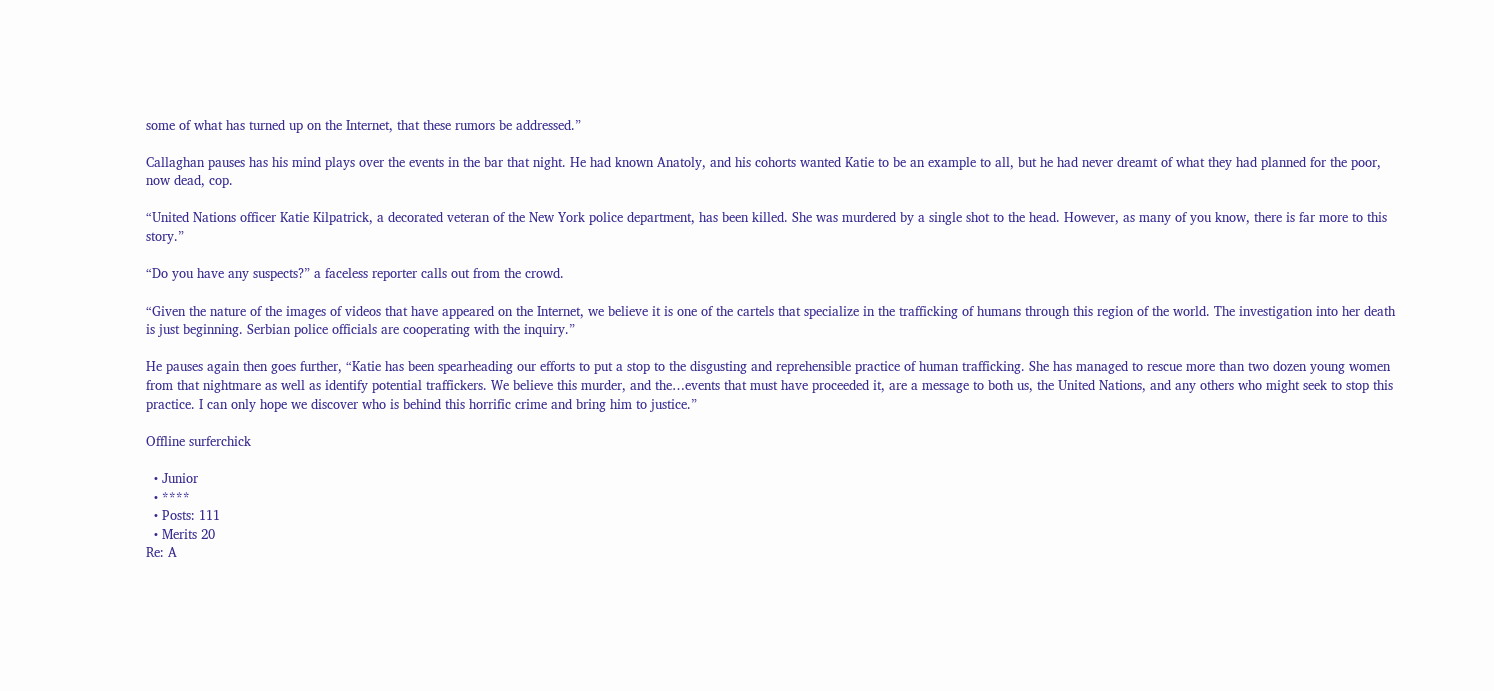some of what has turned up on the Internet, that these rumors be addressed.”

Callaghan pauses has his mind plays over the events in the bar that night. He had known Anatoly, and his cohorts wanted Katie to be an example to all, but he had never dreamt of what they had planned for the poor, now dead, cop.

“United Nations officer Katie Kilpatrick, a decorated veteran of the New York police department, has been killed. She was murdered by a single shot to the head. However, as many of you know, there is far more to this story.”

“Do you have any suspects?” a faceless reporter calls out from the crowd.

“Given the nature of the images of videos that have appeared on the Internet, we believe it is one of the cartels that specialize in the trafficking of humans through this region of the world. The investigation into her death is just beginning. Serbian police officials are cooperating with the inquiry.”

He pauses again then goes further, “Katie has been spearheading our efforts to put a stop to the disgusting and reprehensible practice of human trafficking. She has managed to rescue more than two dozen young women from that nightmare as well as identify potential traffickers. We believe this murder, and the…events that must have proceeded it, are a message to both us, the United Nations, and any others who might seek to stop this practice. I can only hope we discover who is behind this horrific crime and bring him to justice.”

Offline surferchick

  • Junior
  • ****
  • Posts: 111
  • Merits 20
Re: A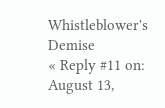Whistleblower's Demise
« Reply #11 on: August 13,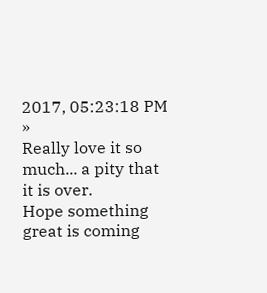2017, 05:23:18 PM »
Really love it so much... a pity that it is over.
Hope something great is coming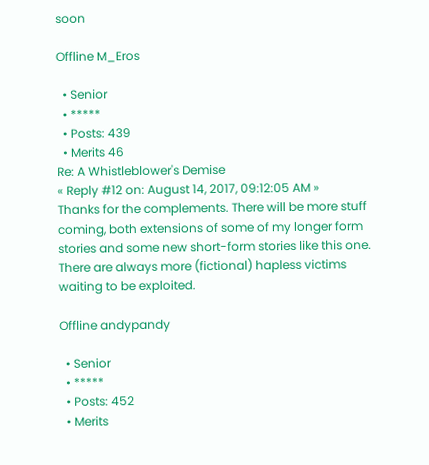soon

Offline M_Eros

  • Senior
  • *****
  • Posts: 439
  • Merits 46
Re: A Whistleblower's Demise
« Reply #12 on: August 14, 2017, 09:12:05 AM »
Thanks for the complements. There will be more stuff coming, both extensions of some of my longer form stories and some new short-form stories like this one. There are always more (fictional) hapless victims waiting to be exploited.

Offline andypandy

  • Senior
  • *****
  • Posts: 452
  • Merits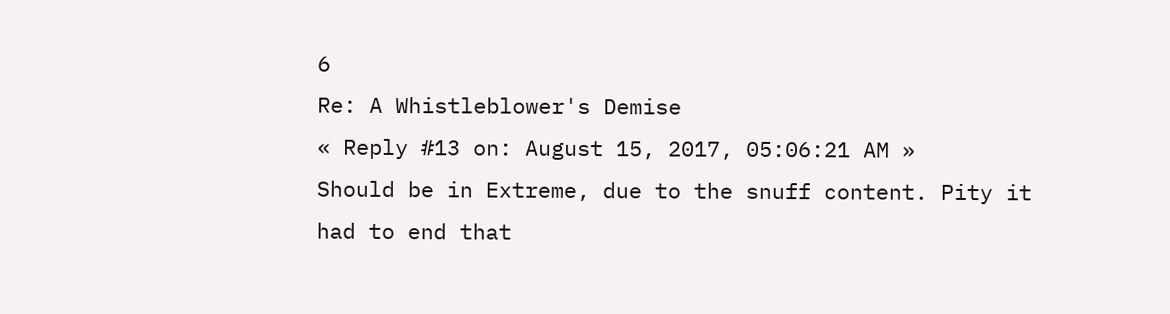6
Re: A Whistleblower's Demise
« Reply #13 on: August 15, 2017, 05:06:21 AM »
Should be in Extreme, due to the snuff content. Pity it had to end that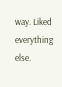way. Liked everything else.